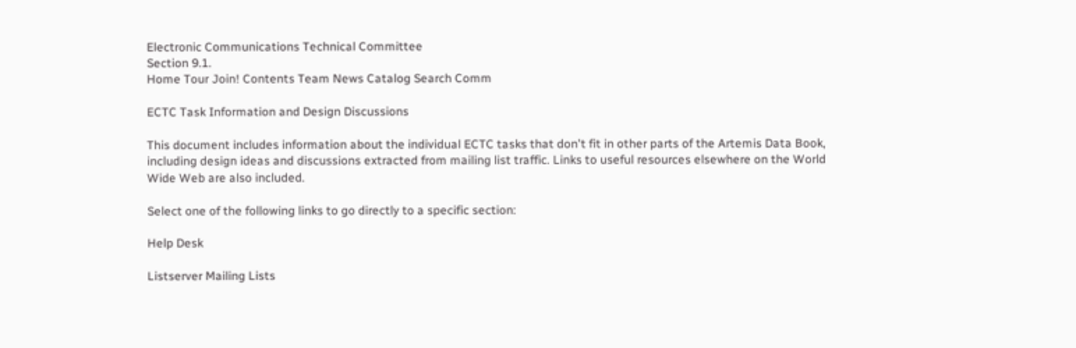Electronic Communications Technical Committee
Section 9.1.
Home Tour Join! Contents Team News Catalog Search Comm

ECTC Task Information and Design Discussions

This document includes information about the individual ECTC tasks that don't fit in other parts of the Artemis Data Book, including design ideas and discussions extracted from mailing list traffic. Links to useful resources elsewhere on the World Wide Web are also included.

Select one of the following links to go directly to a specific section:

Help Desk

Listserver Mailing Lists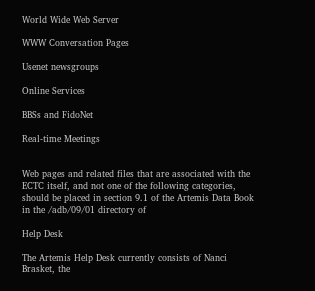World Wide Web Server

WWW Conversation Pages

Usenet newsgroups

Online Services

BBSs and FidoNet

Real-time Meetings


Web pages and related files that are associated with the ECTC itself, and not one of the following categories, should be placed in section 9.1 of the Artemis Data Book in the /adb/09/01 directory of

Help Desk

The Artemis Help Desk currently consists of Nanci Brasket, the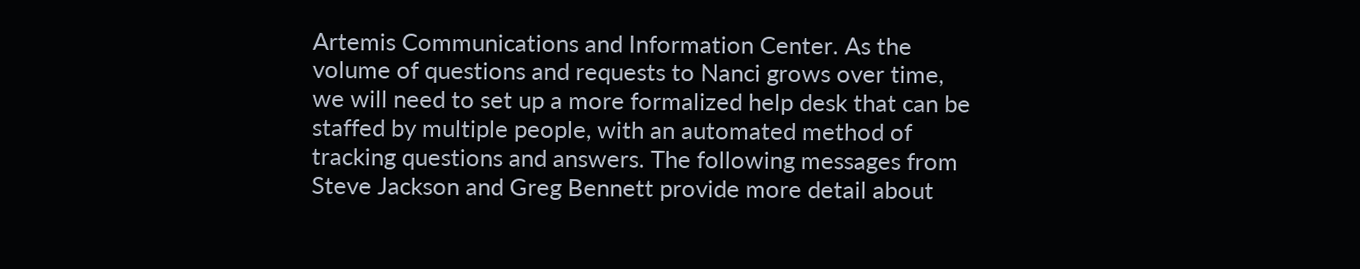Artemis Communications and Information Center. As the volume of questions and requests to Nanci grows over time, we will need to set up a more formalized help desk that can be staffed by multiple people, with an automated method of tracking questions and answers. The following messages from Steve Jackson and Greg Bennett provide more detail about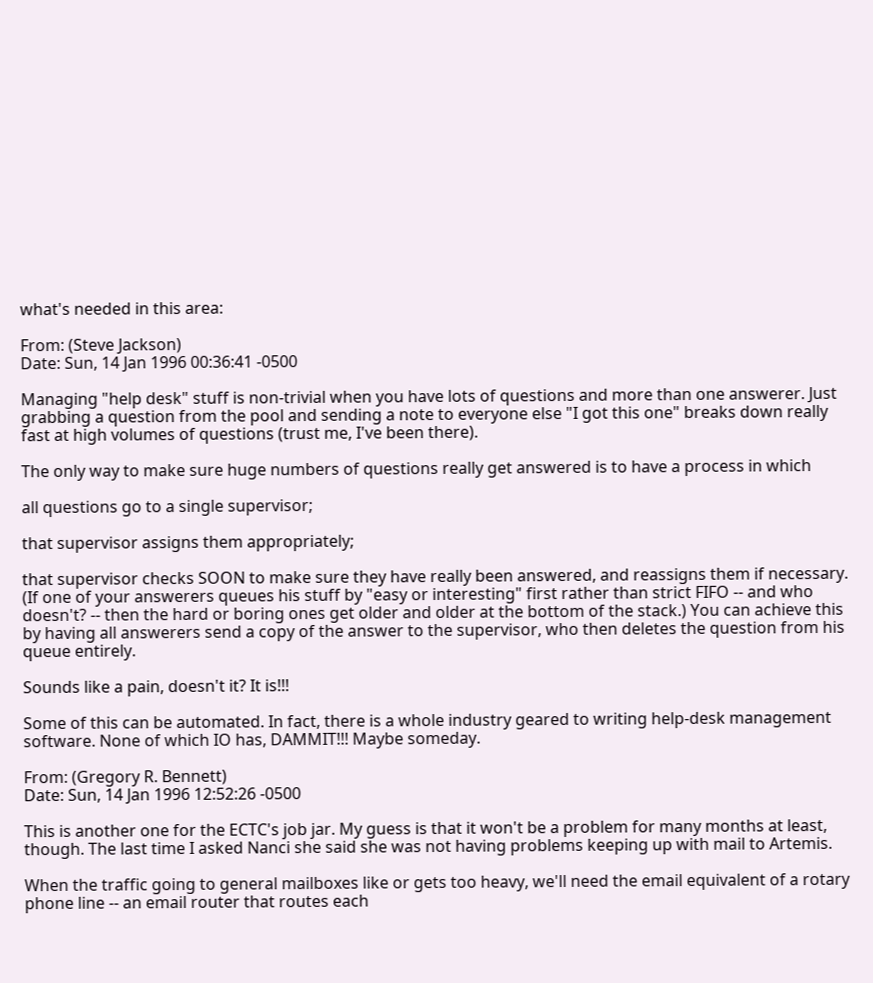what's needed in this area:

From: (Steve Jackson)
Date: Sun, 14 Jan 1996 00:36:41 -0500

Managing "help desk" stuff is non-trivial when you have lots of questions and more than one answerer. Just grabbing a question from the pool and sending a note to everyone else "I got this one" breaks down really fast at high volumes of questions (trust me, I've been there).

The only way to make sure huge numbers of questions really get answered is to have a process in which

all questions go to a single supervisor;

that supervisor assigns them appropriately;

that supervisor checks SOON to make sure they have really been answered, and reassigns them if necessary. (If one of your answerers queues his stuff by "easy or interesting" first rather than strict FIFO -- and who doesn't? -- then the hard or boring ones get older and older at the bottom of the stack.) You can achieve this by having all answerers send a copy of the answer to the supervisor, who then deletes the question from his queue entirely.

Sounds like a pain, doesn't it? It is!!!

Some of this can be automated. In fact, there is a whole industry geared to writing help-desk management software. None of which IO has, DAMMIT!!! Maybe someday.

From: (Gregory R. Bennett)
Date: Sun, 14 Jan 1996 12:52:26 -0500

This is another one for the ECTC's job jar. My guess is that it won't be a problem for many months at least, though. The last time I asked Nanci she said she was not having problems keeping up with mail to Artemis.

When the traffic going to general mailboxes like or gets too heavy, we'll need the email equivalent of a rotary phone line -- an email router that routes each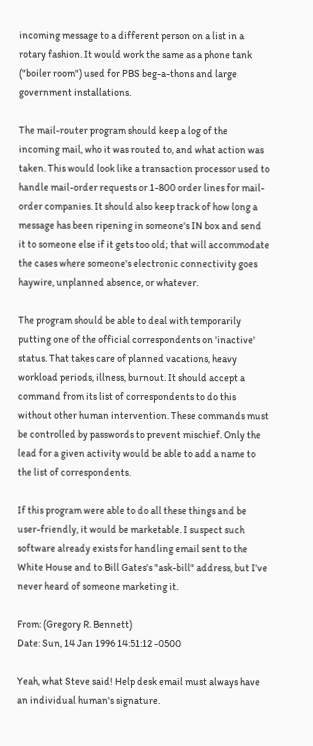incoming message to a different person on a list in a rotary fashion. It would work the same as a phone tank ("boiler room") used for PBS beg-a-thons and large government installations.

The mail-router program should keep a log of the incoming mail, who it was routed to, and what action was taken. This would look like a transaction processor used to handle mail-order requests or 1-800 order lines for mail-order companies. It should also keep track of how long a message has been ripening in someone's IN box and send it to someone else if it gets too old; that will accommodate the cases where someone's electronic connectivity goes haywire, unplanned absence, or whatever.

The program should be able to deal with temporarily putting one of the official correspondents on 'inactive' status. That takes care of planned vacations, heavy workload periods, illness, burnout. It should accept a command from its list of correspondents to do this without other human intervention. These commands must be controlled by passwords to prevent mischief. Only the lead for a given activity would be able to add a name to the list of correspondents.

If this program were able to do all these things and be user-friendly, it would be marketable. I suspect such software already exists for handling email sent to the White House and to Bill Gates's "ask-bill" address, but I've never heard of someone marketing it.

From: (Gregory R. Bennett)
Date: Sun, 14 Jan 1996 14:51:12 -0500

Yeah, what Steve said! Help desk email must always have an individual human's signature.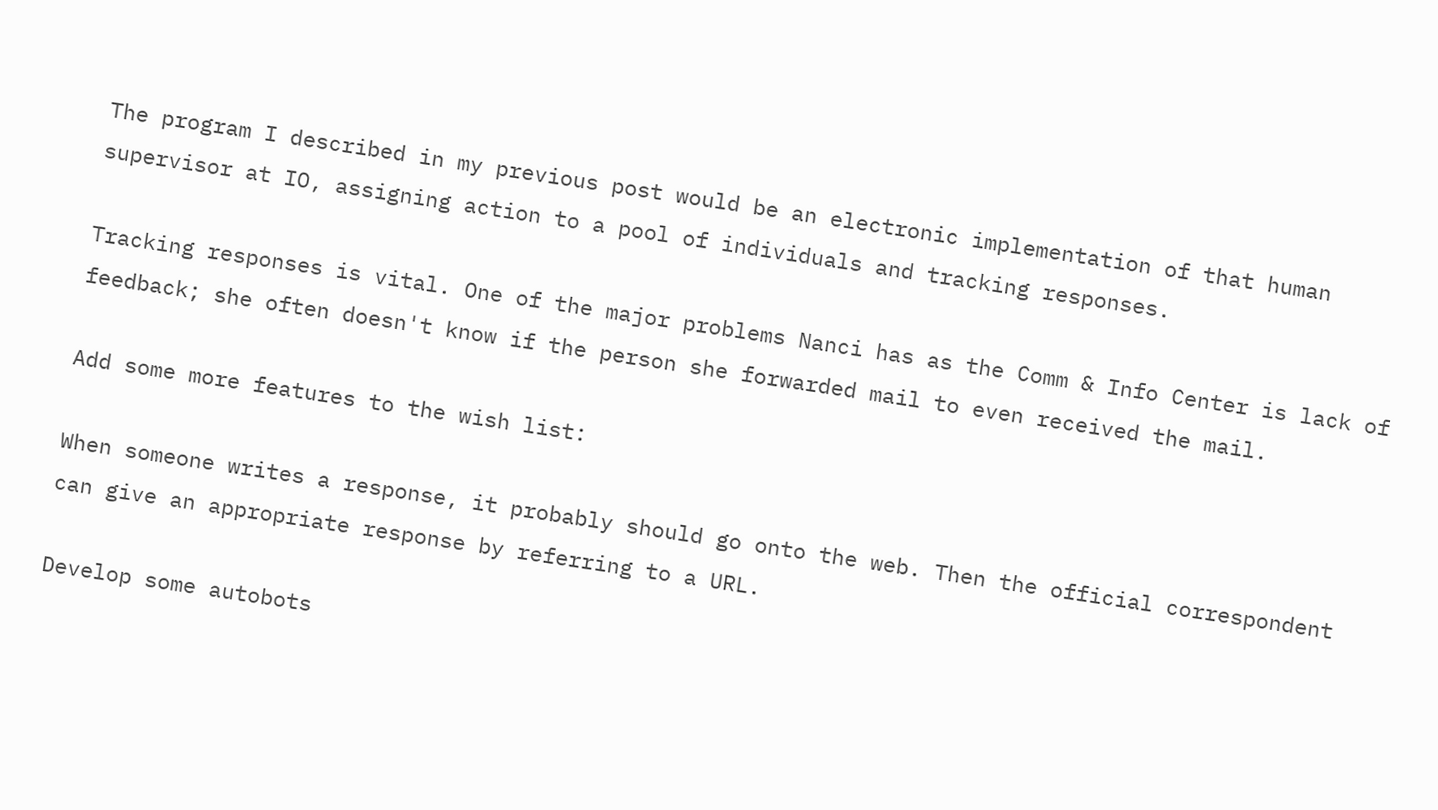The program I described in my previous post would be an electronic implementation of that human supervisor at IO, assigning action to a pool of individuals and tracking responses.

Tracking responses is vital. One of the major problems Nanci has as the Comm & Info Center is lack of feedback; she often doesn't know if the person she forwarded mail to even received the mail.

Add some more features to the wish list:

When someone writes a response, it probably should go onto the web. Then the official correspondent can give an appropriate response by referring to a URL.

Develop some autobots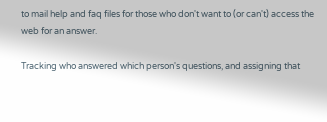to mail help and faq files for those who don't want to (or can't) access the web for an answer.

Tracking who answered which person's questions, and assigning that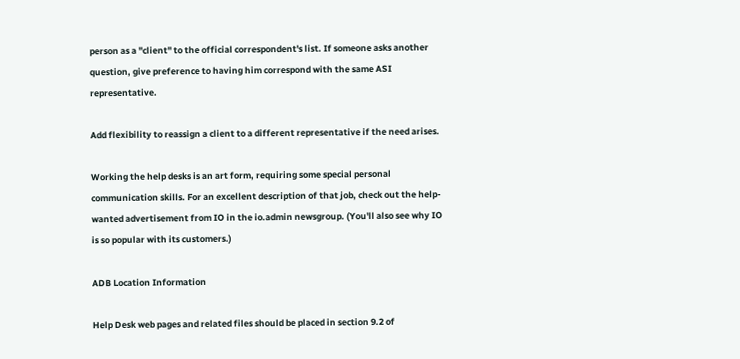person as a "client" to the official correspondent's list. If someone asks another question, give preference to having him correspond with the same ASI representative.

Add flexibility to reassign a client to a different representative if the need arises.

Working the help desks is an art form, requiring some special personal communication skills. For an excellent description of that job, check out the help-wanted advertisement from IO in the io.admin newsgroup. (You'll also see why IO is so popular with its customers.)

ADB Location Information

Help Desk web pages and related files should be placed in section 9.2 of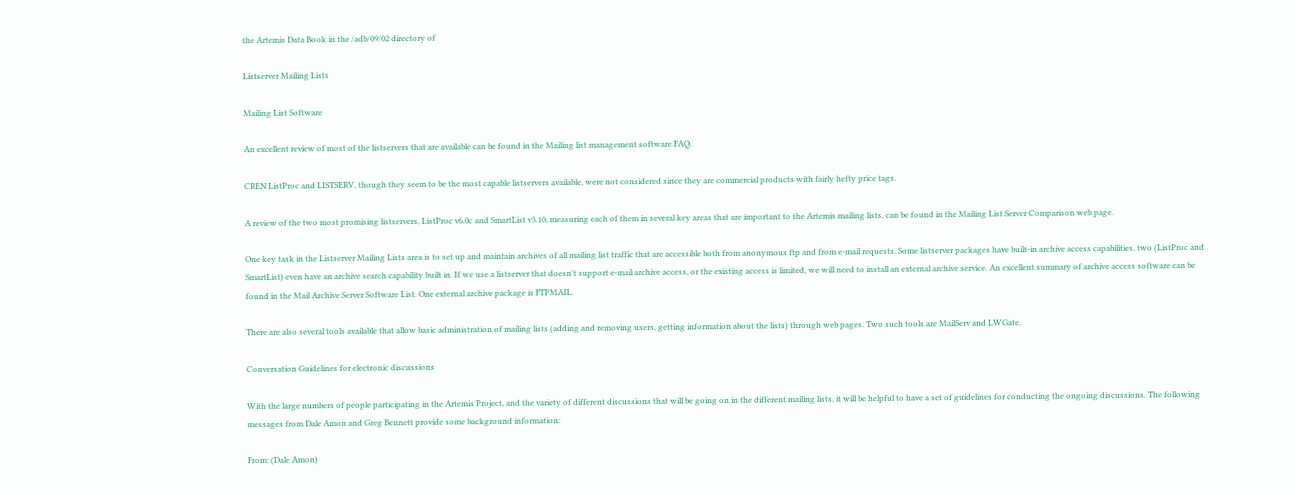the Artemis Data Book in the /adb/09/02 directory of

Listserver Mailing Lists

Mailing List Software

An excellent review of most of the listservers that are available can be found in the Mailing list management software FAQ.

CREN ListProc and LISTSERV, though they seem to be the most capable listservers available, were not considered since they are commercial products with fairly hefty price tags.

A review of the two most promising listservers, ListProc v6.0c and SmartList v3.10, measuring each of them in several key areas that are important to the Artemis mailing lists, can be found in the Mailing List Server Comparison web page.

One key task in the Listserver Mailing Lists area is to set up and maintain archives of all mailing list traffic that are accessible both from anonymous ftp and from e-mail requests. Some listserver packages have built-in archive access capabilities, two (ListProc and SmartList) even have an archive search capability built in. If we use a listserver that doesn't support e-mail archive access, or the existing access is limited, we will need to install an external archive service. An excellent summary of archive access software can be found in the Mail Archive Server Software List. One external archive package is FTPMAIL.

There are also several tools available that allow basic administration of mailing lists (adding and removing users, getting information about the lists) through web pages. Two such tools are MailServ and LWGate.

Conversation Guidelines for electronic discussions

With the large numbers of people participating in the Artemis Project, and the variety of different discussions that will be going on in the different mailing lists, it will be helpful to have a set of guidelines for conducting the ongoing discussions. The following messages from Dale Amon and Greg Bennett provide some background information:

From: (Dale Amon)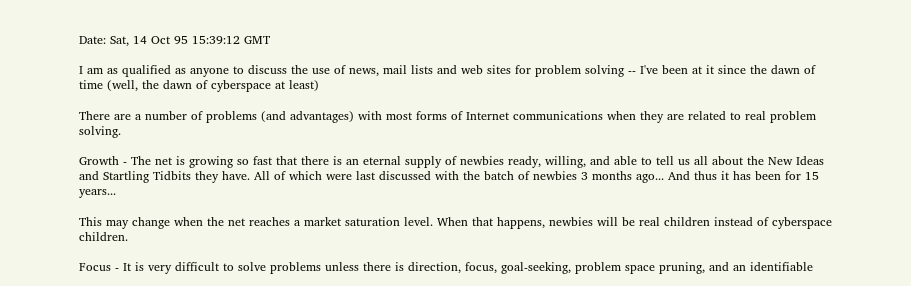Date: Sat, 14 Oct 95 15:39:12 GMT

I am as qualified as anyone to discuss the use of news, mail lists and web sites for problem solving -- I've been at it since the dawn of time (well, the dawn of cyberspace at least)

There are a number of problems (and advantages) with most forms of Internet communications when they are related to real problem solving.

Growth - The net is growing so fast that there is an eternal supply of newbies ready, willing, and able to tell us all about the New Ideas and Startling Tidbits they have. All of which were last discussed with the batch of newbies 3 months ago... And thus it has been for 15 years...

This may change when the net reaches a market saturation level. When that happens, newbies will be real children instead of cyberspace children.

Focus - It is very difficult to solve problems unless there is direction, focus, goal-seeking, problem space pruning, and an identifiable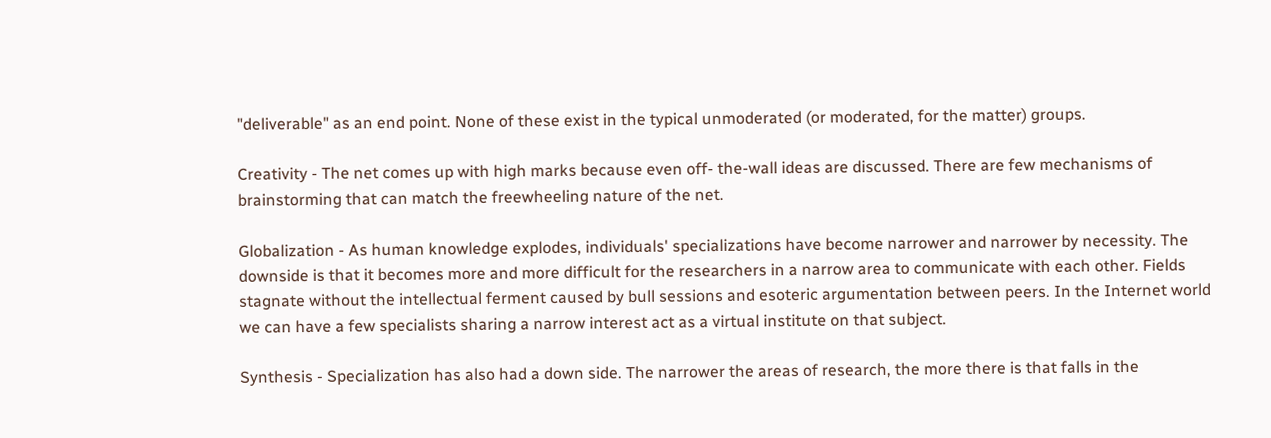"deliverable" as an end point. None of these exist in the typical unmoderated (or moderated, for the matter) groups.

Creativity - The net comes up with high marks because even off- the-wall ideas are discussed. There are few mechanisms of brainstorming that can match the freewheeling nature of the net.

Globalization - As human knowledge explodes, individuals' specializations have become narrower and narrower by necessity. The downside is that it becomes more and more difficult for the researchers in a narrow area to communicate with each other. Fields stagnate without the intellectual ferment caused by bull sessions and esoteric argumentation between peers. In the Internet world we can have a few specialists sharing a narrow interest act as a virtual institute on that subject.

Synthesis - Specialization has also had a down side. The narrower the areas of research, the more there is that falls in the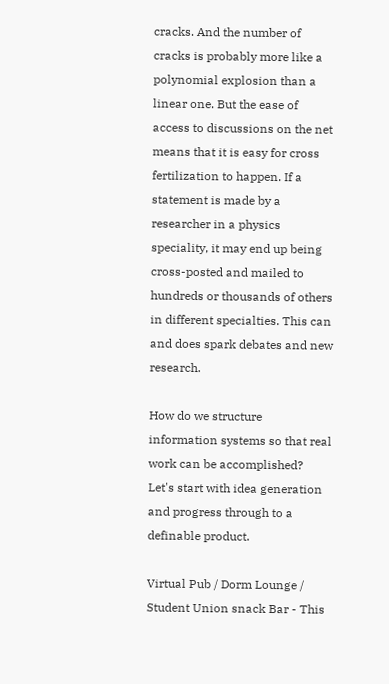cracks. And the number of cracks is probably more like a polynomial explosion than a linear one. But the ease of access to discussions on the net means that it is easy for cross fertilization to happen. If a statement is made by a researcher in a physics speciality, it may end up being cross-posted and mailed to hundreds or thousands of others in different specialties. This can and does spark debates and new research.

How do we structure information systems so that real work can be accomplished? Let's start with idea generation and progress through to a definable product.

Virtual Pub / Dorm Lounge / Student Union snack Bar - This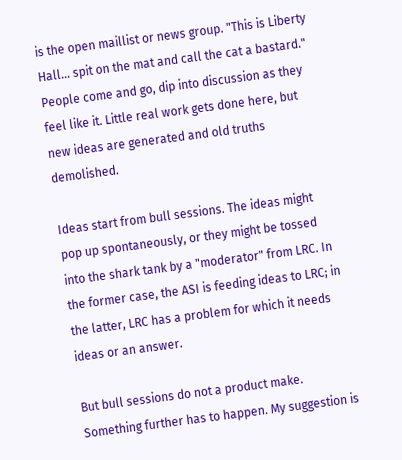is the open maillist or news group. "This is Liberty Hall... spit on the mat and call the cat a bastard." People come and go, dip into discussion as they feel like it. Little real work gets done here, but new ideas are generated and old truths demolished.

Ideas start from bull sessions. The ideas might pop up spontaneously, or they might be tossed into the shark tank by a "moderator" from LRC. In the former case, the ASI is feeding ideas to LRC; in the latter, LRC has a problem for which it needs ideas or an answer.

But bull sessions do not a product make. Something further has to happen. My suggestion is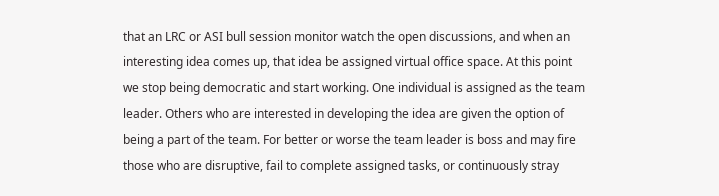that an LRC or ASI bull session monitor watch the open discussions, and when an interesting idea comes up, that idea be assigned virtual office space. At this point we stop being democratic and start working. One individual is assigned as the team leader. Others who are interested in developing the idea are given the option of being a part of the team. For better or worse the team leader is boss and may fire those who are disruptive, fail to complete assigned tasks, or continuously stray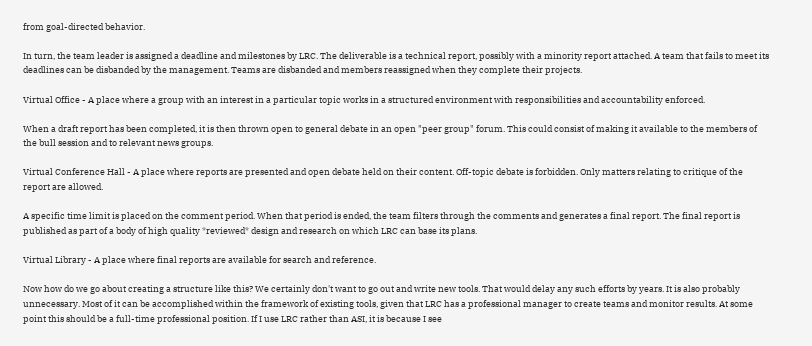from goal-directed behavior.

In turn, the team leader is assigned a deadline and milestones by LRC. The deliverable is a technical report, possibly with a minority report attached. A team that fails to meet its deadlines can be disbanded by the management. Teams are disbanded and members reassigned when they complete their projects.

Virtual Office - A place where a group with an interest in a particular topic works in a structured environment with responsibilities and accountability enforced.

When a draft report has been completed, it is then thrown open to general debate in an open "peer group" forum. This could consist of making it available to the members of the bull session and to relevant news groups.

Virtual Conference Hall - A place where reports are presented and open debate held on their content. Off-topic debate is forbidden. Only matters relating to critique of the report are allowed.

A specific time limit is placed on the comment period. When that period is ended, the team filters through the comments and generates a final report. The final report is published as part of a body of high quality *reviewed* design and research on which LRC can base its plans.

Virtual Library - A place where final reports are available for search and reference.

Now how do we go about creating a structure like this? We certainly don't want to go out and write new tools. That would delay any such efforts by years. It is also probably unnecessary. Most of it can be accomplished within the framework of existing tools, given that LRC has a professional manager to create teams and monitor results. At some point this should be a full-time professional position. If I use LRC rather than ASI, it is because I see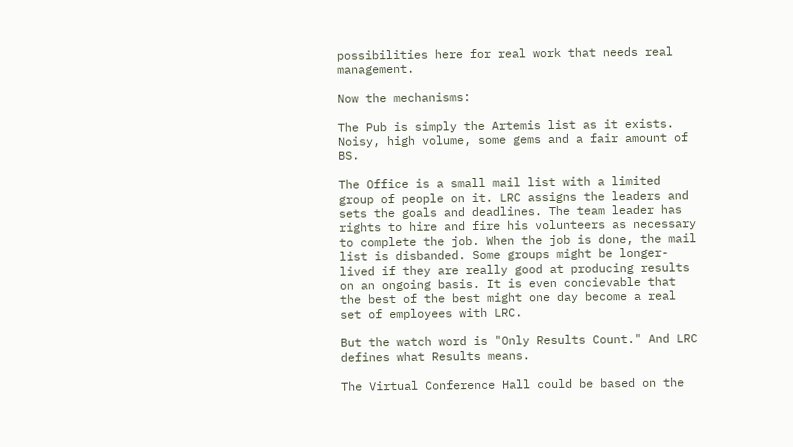possibilities here for real work that needs real management.

Now the mechanisms:

The Pub is simply the Artemis list as it exists. Noisy, high volume, some gems and a fair amount of BS.

The Office is a small mail list with a limited group of people on it. LRC assigns the leaders and sets the goals and deadlines. The team leader has rights to hire and fire his volunteers as necessary to complete the job. When the job is done, the mail list is disbanded. Some groups might be longer-lived if they are really good at producing results on an ongoing basis. It is even concievable that the best of the best might one day become a real set of employees with LRC.

But the watch word is "Only Results Count." And LRC defines what Results means.

The Virtual Conference Hall could be based on the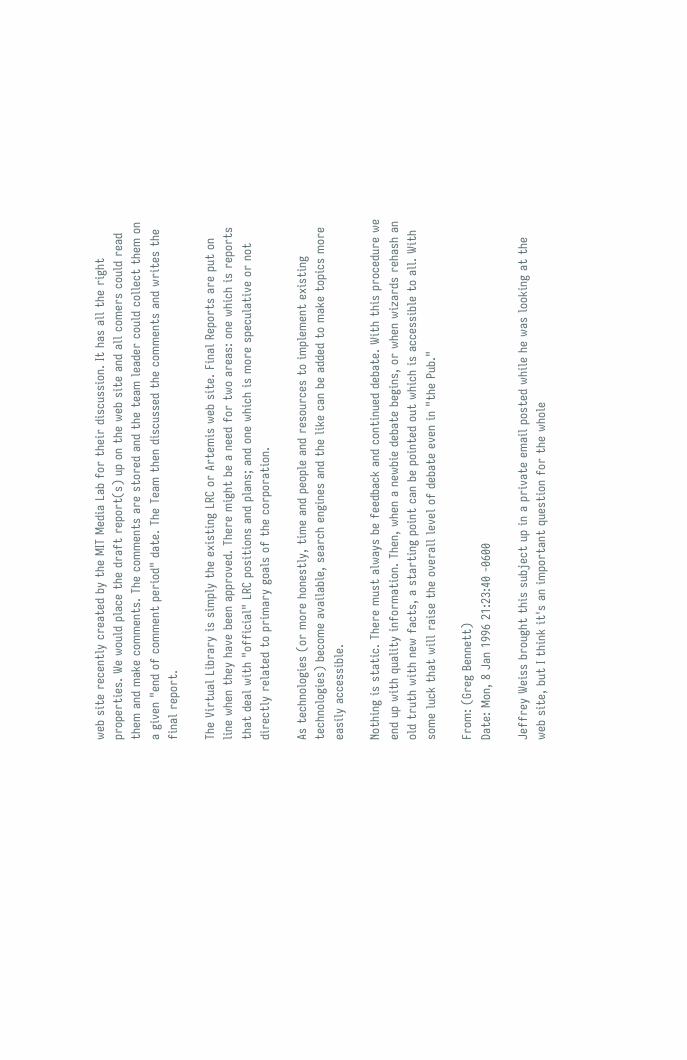web site recently created by the MIT Media Lab for their discussion. It has all the right properties. We would place the draft report(s) up on the web site and all comers could read them and make comments. The comments are stored and the team leader could collect them on a given "end of comment period" date. The Team then discussed the comments and writes the final report.

The Virtual Library is simply the existing LRC or Artemis web site. Final Reports are put on line when they have been approved. There might be a need for two areas: one which is reports that deal with "official" LRC positions and plans; and one which is more speculative or not directly related to primary goals of the corporation.

As technologies (or more honestly, time and people and resources to implement existing technologies) become available, search engines and the like can be added to make topics more easily accessible.

Nothing is static. There must always be feedback and continued debate. With this procedure we end up with quality information. Then, when a newbie debate begins, or when wizards rehash an old truth with new facts, a starting point can be pointed out which is accessible to all. With some luck that will raise the overall level of debate even in "the Pub."

From: (Greg Bennett)
Date: Mon, 8 Jan 1996 21:23:40 -0600

Jeffrey Weiss brought this subject up in a private email posted while he was looking at the web site, but I think it's an important question for the whole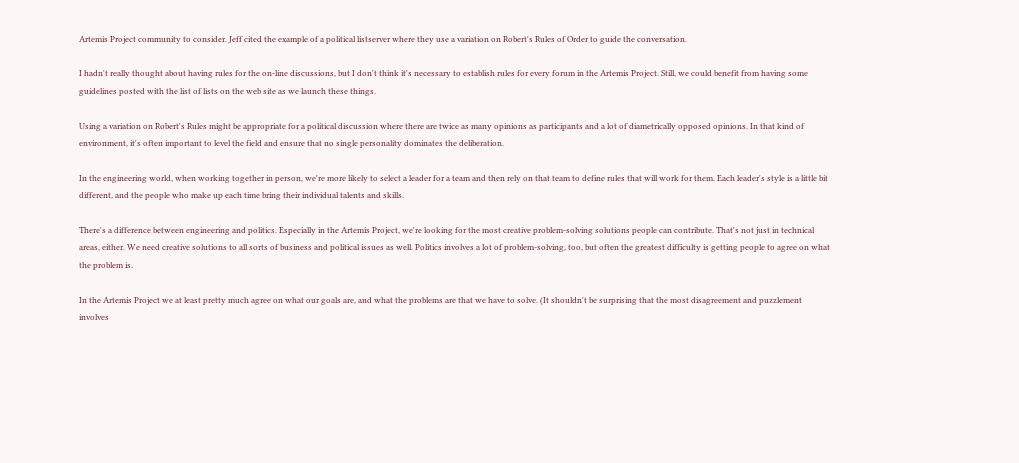Artemis Project community to consider. Jeff cited the example of a political listserver where they use a variation on Robert's Rules of Order to guide the conversation.

I hadn't really thought about having rules for the on-line discussions, but I don't think it's necessary to establish rules for every forum in the Artemis Project. Still, we could benefit from having some guidelines posted with the list of lists on the web site as we launch these things.

Using a variation on Robert's Rules might be appropriate for a political discussion where there are twice as many opinions as participants and a lot of diametrically opposed opinions. In that kind of environment, it's often important to level the field and ensure that no single personality dominates the deliberation.

In the engineering world, when working together in person, we're more likely to select a leader for a team and then rely on that team to define rules that will work for them. Each leader's style is a little bit different, and the people who make up each time bring their individual talents and skills.

There's a difference between engineering and politics. Especially in the Artemis Project, we're looking for the most creative problem-solving solutions people can contribute. That's not just in technical areas, either. We need creative solutions to all sorts of business and political issues as well. Politics involves a lot of problem-solving, too, but often the greatest difficulty is getting people to agree on what the problem is.

In the Artemis Project we at least pretty much agree on what our goals are, and what the problems are that we have to solve. (It shouldn't be surprising that the most disagreement and puzzlement involves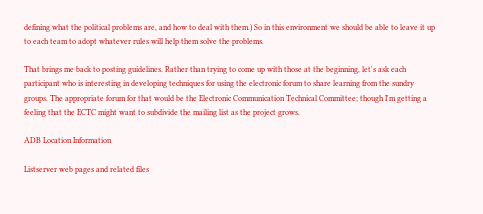defining what the political problems are, and how to deal with them.) So in this environment we should be able to leave it up to each team to adopt whatever rules will help them solve the problems.

That brings me back to posting guidelines. Rather than trying to come up with those at the beginning, let's ask each participant who is interesting in developing techniques for using the electronic forum to share learning from the sundry groups. The appropriate forum for that would be the Electronic Communication Technical Committee; though I'm getting a feeling that the ECTC might want to subdivide the mailing list as the project grows.

ADB Location Information

Listserver web pages and related files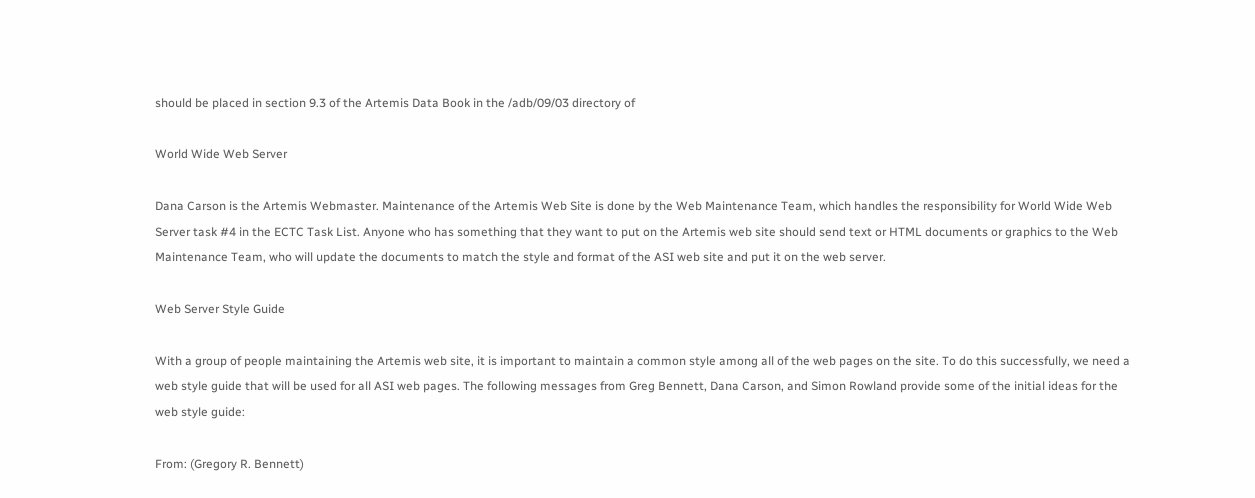should be placed in section 9.3 of the Artemis Data Book in the /adb/09/03 directory of

World Wide Web Server

Dana Carson is the Artemis Webmaster. Maintenance of the Artemis Web Site is done by the Web Maintenance Team, which handles the responsibility for World Wide Web Server task #4 in the ECTC Task List. Anyone who has something that they want to put on the Artemis web site should send text or HTML documents or graphics to the Web Maintenance Team, who will update the documents to match the style and format of the ASI web site and put it on the web server.

Web Server Style Guide

With a group of people maintaining the Artemis web site, it is important to maintain a common style among all of the web pages on the site. To do this successfully, we need a web style guide that will be used for all ASI web pages. The following messages from Greg Bennett, Dana Carson, and Simon Rowland provide some of the initial ideas for the web style guide:

From: (Gregory R. Bennett)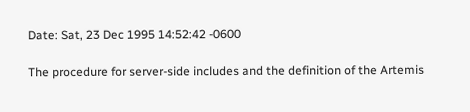Date: Sat, 23 Dec 1995 14:52:42 -0600

The procedure for server-side includes and the definition of the Artemis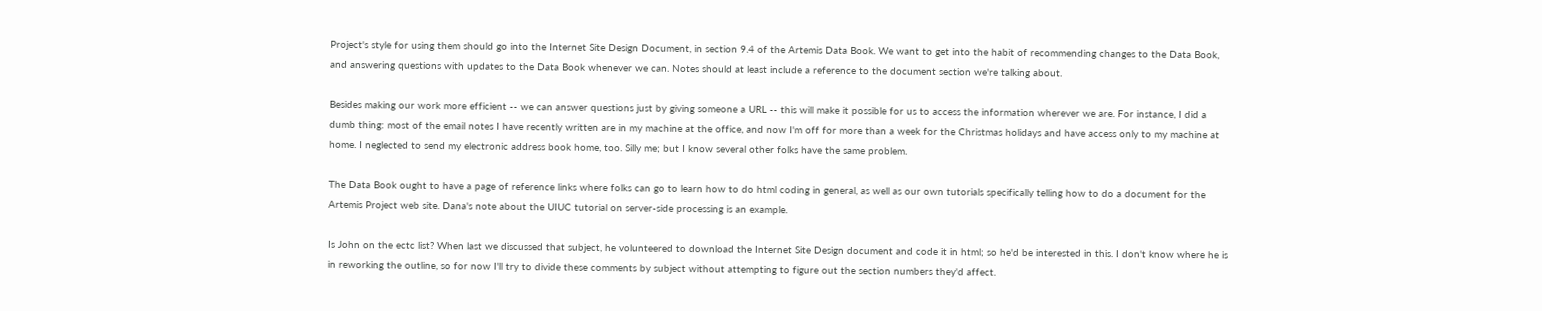Project's style for using them should go into the Internet Site Design Document, in section 9.4 of the Artemis Data Book. We want to get into the habit of recommending changes to the Data Book, and answering questions with updates to the Data Book whenever we can. Notes should at least include a reference to the document section we're talking about.

Besides making our work more efficient -- we can answer questions just by giving someone a URL -- this will make it possible for us to access the information wherever we are. For instance, I did a dumb thing: most of the email notes I have recently written are in my machine at the office, and now I'm off for more than a week for the Christmas holidays and have access only to my machine at home. I neglected to send my electronic address book home, too. Silly me; but I know several other folks have the same problem.

The Data Book ought to have a page of reference links where folks can go to learn how to do html coding in general, as well as our own tutorials specifically telling how to do a document for the Artemis Project web site. Dana's note about the UIUC tutorial on server-side processing is an example.

Is John on the ectc list? When last we discussed that subject, he volunteered to download the Internet Site Design document and code it in html; so he'd be interested in this. I don't know where he is in reworking the outline, so for now I'll try to divide these comments by subject without attempting to figure out the section numbers they'd affect.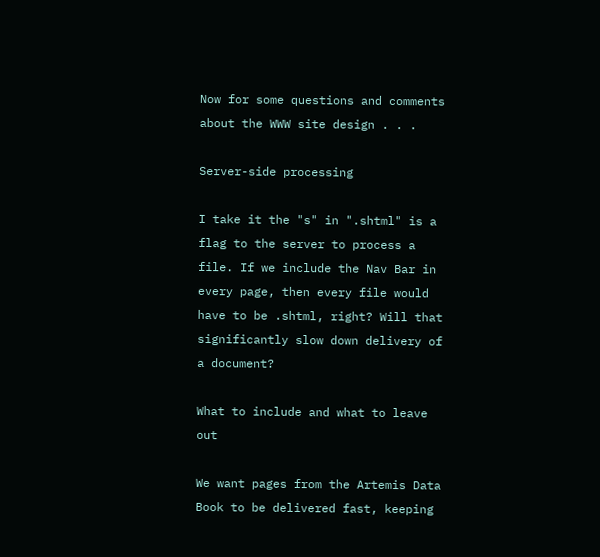Now for some questions and comments about the WWW site design . . .

Server-side processing

I take it the "s" in ".shtml" is a flag to the server to process a file. If we include the Nav Bar in every page, then every file would have to be .shtml, right? Will that significantly slow down delivery of a document?

What to include and what to leave out

We want pages from the Artemis Data Book to be delivered fast, keeping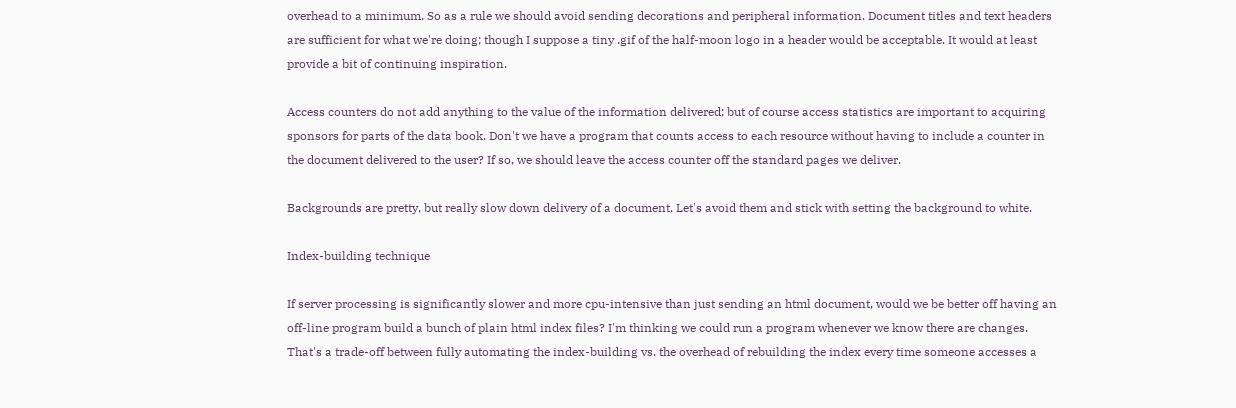overhead to a minimum. So as a rule we should avoid sending decorations and peripheral information. Document titles and text headers are sufficient for what we're doing; though I suppose a tiny .gif of the half-moon logo in a header would be acceptable. It would at least provide a bit of continuing inspiration.

Access counters do not add anything to the value of the information delivered; but of course access statistics are important to acquiring sponsors for parts of the data book. Don't we have a program that counts access to each resource without having to include a counter in the document delivered to the user? If so, we should leave the access counter off the standard pages we deliver.

Backgrounds are pretty, but really slow down delivery of a document. Let's avoid them and stick with setting the background to white.

Index-building technique

If server processing is significantly slower and more cpu-intensive than just sending an html document, would we be better off having an off-line program build a bunch of plain html index files? I'm thinking we could run a program whenever we know there are changes. That's a trade-off between fully automating the index-building vs. the overhead of rebuilding the index every time someone accesses a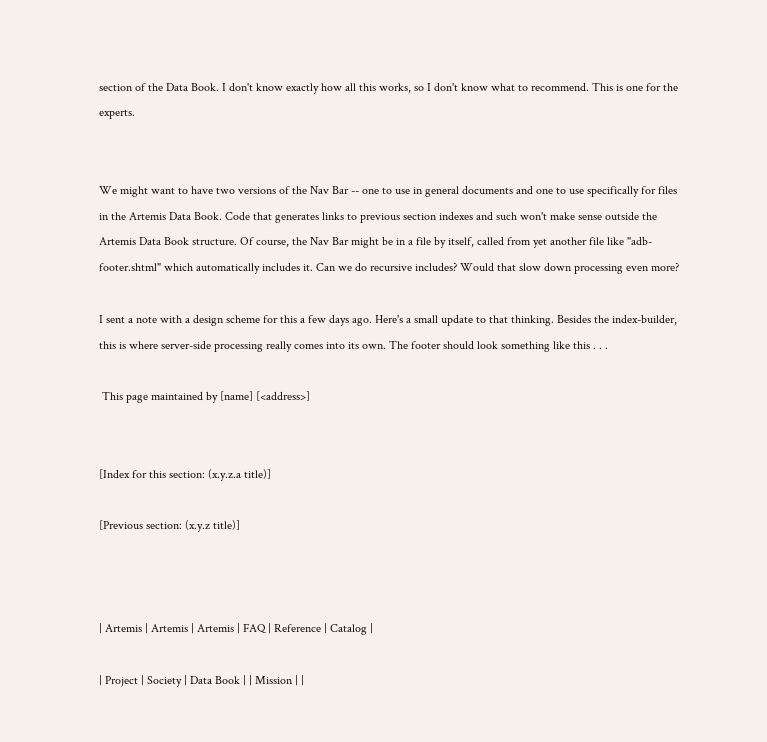section of the Data Book. I don't know exactly how all this works, so I don't know what to recommend. This is one for the experts.


We might want to have two versions of the Nav Bar -- one to use in general documents and one to use specifically for files in the Artemis Data Book. Code that generates links to previous section indexes and such won't make sense outside the Artemis Data Book structure. Of course, the Nav Bar might be in a file by itself, called from yet another file like "adb-footer.shtml" which automatically includes it. Can we do recursive includes? Would that slow down processing even more?

I sent a note with a design scheme for this a few days ago. Here's a small update to that thinking. Besides the index-builder, this is where server-side processing really comes into its own. The footer should look something like this . . .

 This page maintained by [name] [<address>]


[Index for this section: (x.y.z.a title)]

[Previous section: (x.y.z title)]



| Artemis | Artemis | Artemis | FAQ | Reference | Catalog |

| Project | Society | Data Book | | Mission | |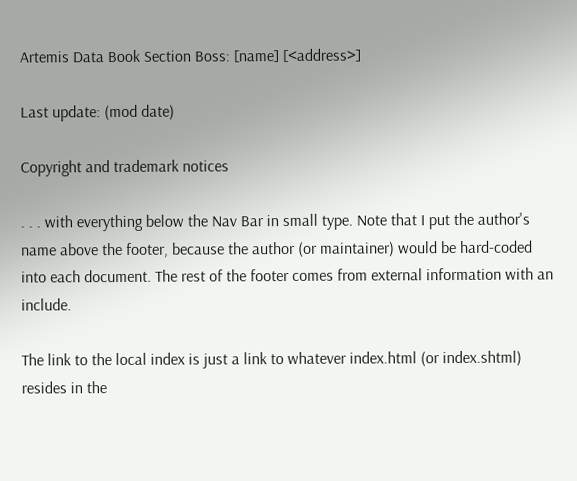Artemis Data Book Section Boss: [name] [<address>]

Last update: (mod date)

Copyright and trademark notices

. . . with everything below the Nav Bar in small type. Note that I put the author's name above the footer, because the author (or maintainer) would be hard-coded into each document. The rest of the footer comes from external information with an include.

The link to the local index is just a link to whatever index.html (or index.shtml) resides in the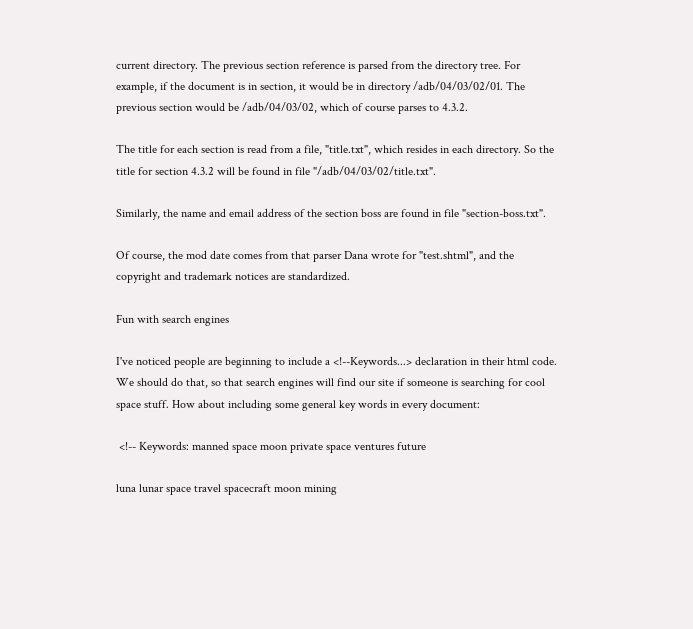current directory. The previous section reference is parsed from the directory tree. For example, if the document is in section, it would be in directory /adb/04/03/02/01. The previous section would be /adb/04/03/02, which of course parses to 4.3.2.

The title for each section is read from a file, "title.txt", which resides in each directory. So the title for section 4.3.2 will be found in file "/adb/04/03/02/title.txt".

Similarly, the name and email address of the section boss are found in file "section-boss.txt".

Of course, the mod date comes from that parser Dana wrote for "test.shtml", and the copyright and trademark notices are standardized.

Fun with search engines

I've noticed people are beginning to include a <!--Keywords...> declaration in their html code. We should do that, so that search engines will find our site if someone is searching for cool space stuff. How about including some general key words in every document:

 <!-- Keywords: manned space moon private space ventures future

luna lunar space travel spacecraft moon mining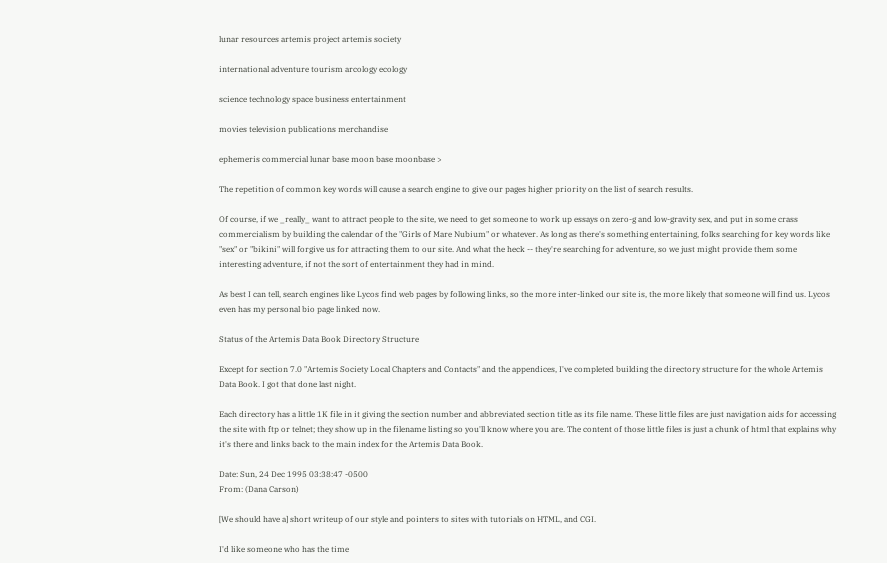lunar resources artemis project artemis society

international adventure tourism arcology ecology

science technology space business entertainment

movies television publications merchandise

ephemeris commercial lunar base moon base moonbase >

The repetition of common key words will cause a search engine to give our pages higher priority on the list of search results.

Of course, if we _really_ want to attract people to the site, we need to get someone to work up essays on zero-g and low-gravity sex, and put in some crass commercialism by building the calendar of the "Girls of Mare Nubium" or whatever. As long as there's something entertaining, folks searching for key words like "sex" or "bikini" will forgive us for attracting them to our site. And what the heck -- they're searching for adventure, so we just might provide them some interesting adventure, if not the sort of entertainment they had in mind.

As best I can tell, search engines like Lycos find web pages by following links, so the more inter-linked our site is, the more likely that someone will find us. Lycos even has my personal bio page linked now.

Status of the Artemis Data Book Directory Structure

Except for section 7.0 "Artemis Society Local Chapters and Contacts" and the appendices, I've completed building the directory structure for the whole Artemis Data Book. I got that done last night.

Each directory has a little 1K file in it giving the section number and abbreviated section title as its file name. These little files are just navigation aids for accessing the site with ftp or telnet; they show up in the filename listing so you'll know where you are. The content of those little files is just a chunk of html that explains why it's there and links back to the main index for the Artemis Data Book.

Date: Sun, 24 Dec 1995 03:38:47 -0500
From: (Dana Carson)

[We should have a] short writeup of our style and pointers to sites with tutorials on HTML, and CGI.

I'd like someone who has the time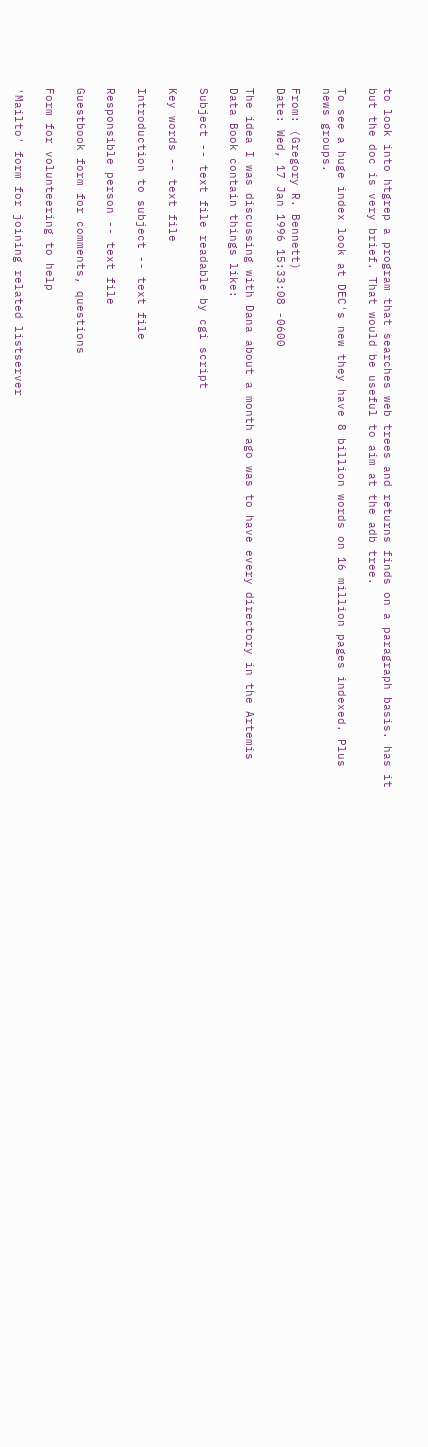to look into htgrep a program that searches web trees and returns finds on a paragraph basis. has it but the doc is very brief. That would be useful to aim at the adb tree.

To see a huge index look at DEC's new they have 8 billion words on 16 million pages indexed. Plus news groups.

From: (Gregory R. Bennett)
Date: Wed, 17 Jan 1996 15:33:08 -0600

The idea I was discussing with Dana about a month ago was to have every directory in the Artemis Data Book contain things like:

Subject -- text file readable by cgi script

Key words -- text file

Introduction to subject -- text file

Responsible person -- text file

Guestbook form for comments, questions

Form for volunteering to help

'Mailto' form for joining related listserver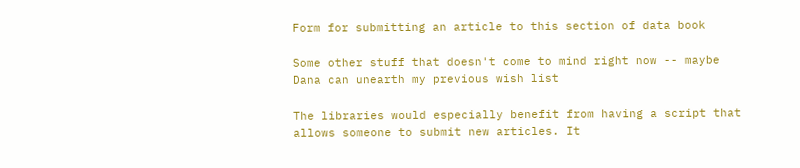Form for submitting an article to this section of data book

Some other stuff that doesn't come to mind right now -- maybe Dana can unearth my previous wish list

The libraries would especially benefit from having a script that allows someone to submit new articles. It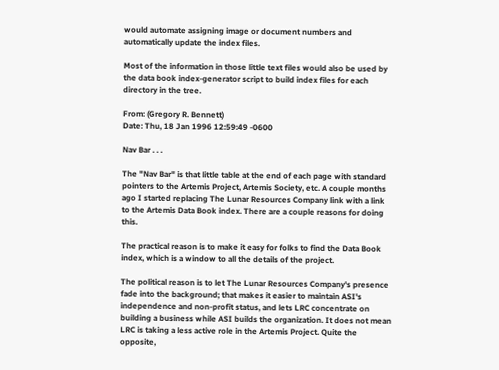would automate assigning image or document numbers and automatically update the index files.

Most of the information in those little text files would also be used by the data book index-generator script to build index files for each directory in the tree.

From: (Gregory R. Bennett)
Date: Thu, 18 Jan 1996 12:59:49 -0600

Nav Bar . . .

The "Nav Bar" is that little table at the end of each page with standard pointers to the Artemis Project, Artemis Society, etc. A couple months ago I started replacing The Lunar Resources Company link with a link to the Artemis Data Book index. There are a couple reasons for doing this.

The practical reason is to make it easy for folks to find the Data Book index, which is a window to all the details of the project.

The political reason is to let The Lunar Resources Company's presence fade into the background; that makes it easier to maintain ASI's independence and non-profit status, and lets LRC concentrate on building a business while ASI builds the organization. It does not mean LRC is taking a less active role in the Artemis Project. Quite the opposite,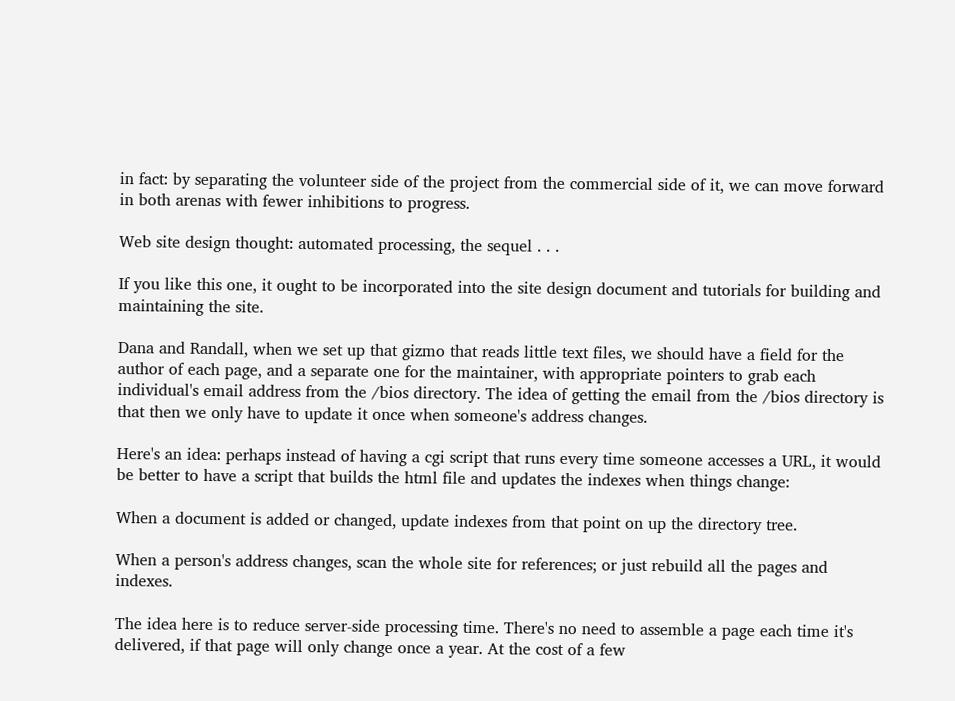in fact: by separating the volunteer side of the project from the commercial side of it, we can move forward in both arenas with fewer inhibitions to progress.

Web site design thought: automated processing, the sequel . . .

If you like this one, it ought to be incorporated into the site design document and tutorials for building and maintaining the site.

Dana and Randall, when we set up that gizmo that reads little text files, we should have a field for the author of each page, and a separate one for the maintainer, with appropriate pointers to grab each individual's email address from the /bios directory. The idea of getting the email from the /bios directory is that then we only have to update it once when someone's address changes.

Here's an idea: perhaps instead of having a cgi script that runs every time someone accesses a URL, it would be better to have a script that builds the html file and updates the indexes when things change:

When a document is added or changed, update indexes from that point on up the directory tree.

When a person's address changes, scan the whole site for references; or just rebuild all the pages and indexes.

The idea here is to reduce server-side processing time. There's no need to assemble a page each time it's delivered, if that page will only change once a year. At the cost of a few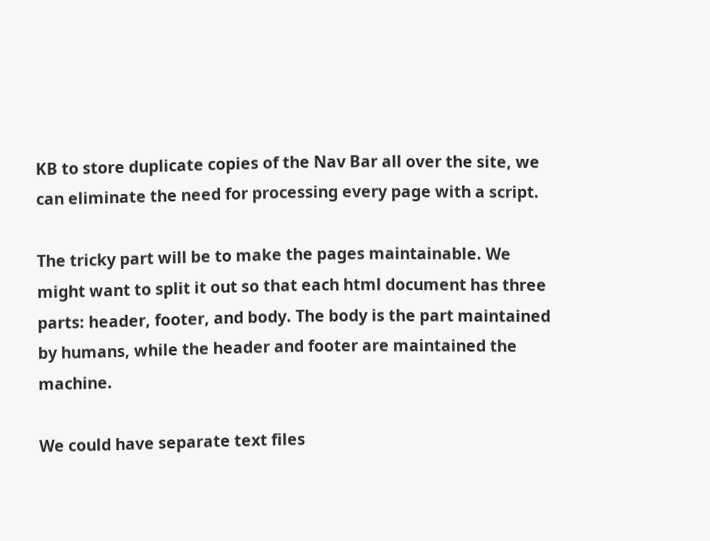KB to store duplicate copies of the Nav Bar all over the site, we can eliminate the need for processing every page with a script.

The tricky part will be to make the pages maintainable. We might want to split it out so that each html document has three parts: header, footer, and body. The body is the part maintained by humans, while the header and footer are maintained the machine.

We could have separate text files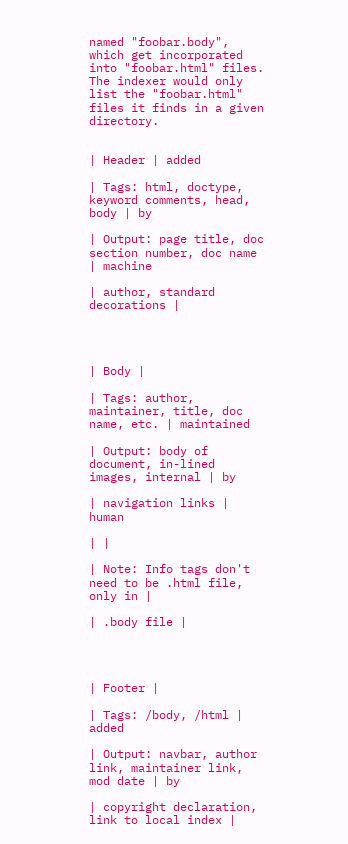named "foobar.body", which get incorporated into "foobar.html" files. The indexer would only list the "foobar.html" files it finds in a given directory.


| Header | added

| Tags: html, doctype, keyword comments, head, body | by

| Output: page title, doc section number, doc name | machine

| author, standard decorations |




| Body |

| Tags: author, maintainer, title, doc name, etc. | maintained

| Output: body of document, in-lined images, internal | by

| navigation links | human

| |

| Note: Info tags don't need to be .html file, only in |

| .body file |




| Footer |

| Tags: /body, /html | added

| Output: navbar, author link, maintainer link, mod date | by

| copyright declaration, link to local index |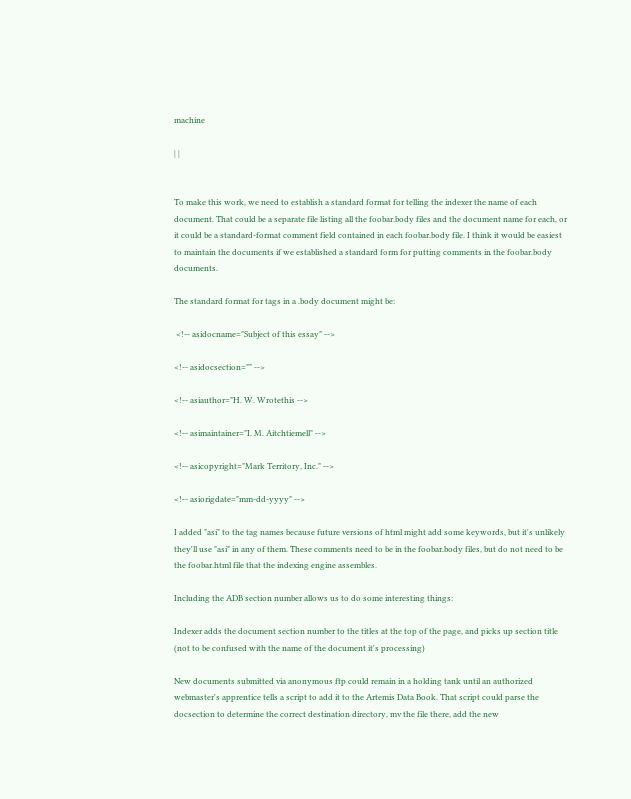machine

| |


To make this work, we need to establish a standard format for telling the indexer the name of each document. That could be a separate file listing all the foobar.body files and the document name for each, or it could be a standard-format comment field contained in each foobar.body file. I think it would be easiest to maintain the documents if we established a standard form for putting comments in the foobar.body documents.

The standard format for tags in a .body document might be:

 <!-- asidocname="Subject of this essay" -->

<!-- asidocsection="" -->

<!-- asiauthor="H. W. Wrotethis -->

<!-- asimaintainer="I. M. Aitchtiemell" -->

<!-- asicopyright="Mark Territory, Inc." -->

<!-- asiorigdate="mm-dd-yyyy" -->

I added "asi" to the tag names because future versions of html might add some keywords, but it's unlikely they'll use "asi" in any of them. These comments need to be in the foobar.body files, but do not need to be the foobar.html file that the indexing engine assembles.

Including the ADB section number allows us to do some interesting things:

Indexer adds the document section number to the titles at the top of the page, and picks up section title (not to be confused with the name of the document it's processing)

New documents submitted via anonymous ftp could remain in a holding tank until an authorized webmaster's apprentice tells a script to add it to the Artemis Data Book. That script could parse the docsection to determine the correct destination directory, mv the file there, add the new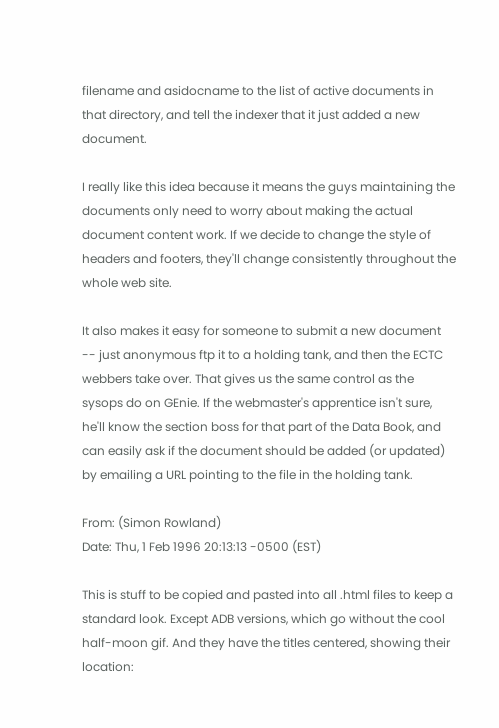filename and asidocname to the list of active documents in that directory, and tell the indexer that it just added a new document.

I really like this idea because it means the guys maintaining the documents only need to worry about making the actual document content work. If we decide to change the style of headers and footers, they'll change consistently throughout the whole web site.

It also makes it easy for someone to submit a new document -- just anonymous ftp it to a holding tank, and then the ECTC webbers take over. That gives us the same control as the sysops do on GEnie. If the webmaster's apprentice isn't sure, he'll know the section boss for that part of the Data Book, and can easily ask if the document should be added (or updated) by emailing a URL pointing to the file in the holding tank.

From: (Simon Rowland)
Date: Thu, 1 Feb 1996 20:13:13 -0500 (EST)

This is stuff to be copied and pasted into all .html files to keep a standard look. Except ADB versions, which go without the cool half-moon gif. And they have the titles centered, showing their location: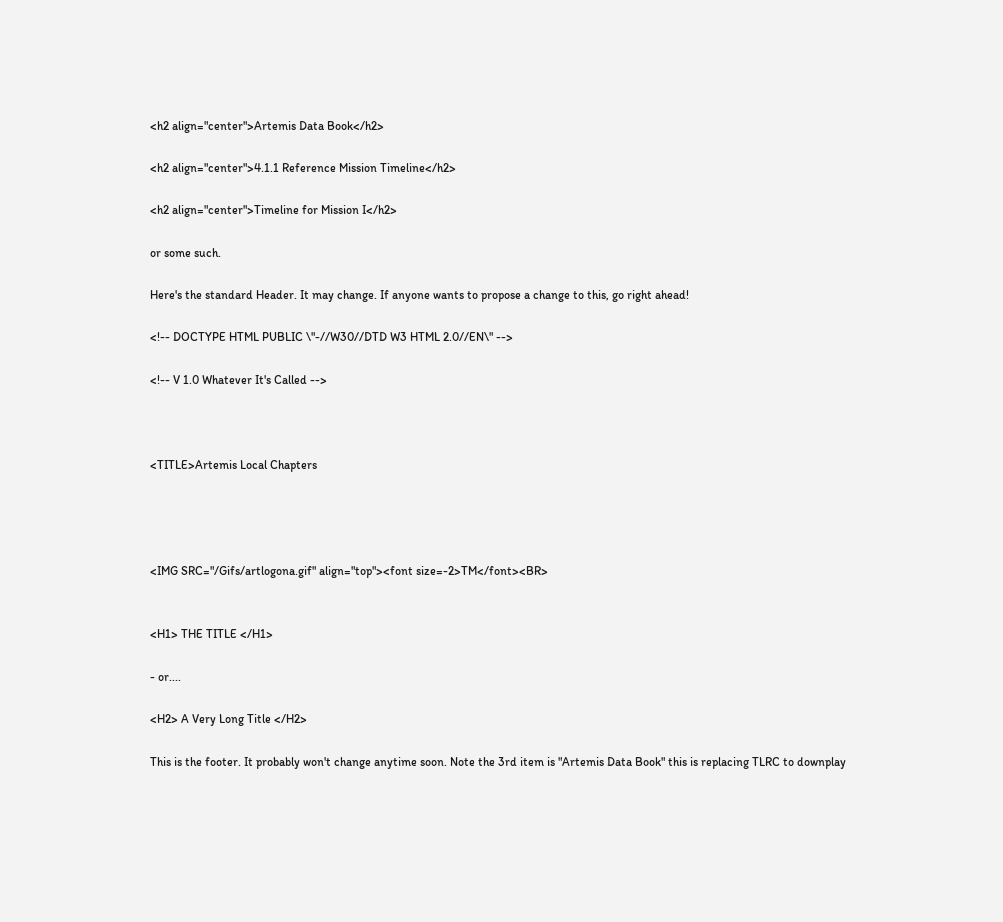<h2 align="center">Artemis Data Book</h2>

<h2 align="center">4.1.1 Reference Mission Timeline</h2>

<h2 align="center">Timeline for Mission I</h2>

or some such.

Here's the standard Header. It may change. If anyone wants to propose a change to this, go right ahead!

<!-- DOCTYPE HTML PUBLIC \"-//W30//DTD W3 HTML 2.0//EN\" -->

<!-- V 1.0 Whatever It's Called -->



<TITLE>Artemis Local Chapters




<IMG SRC="/Gifs/artlogona.gif" align="top"><font size=-2>TM</font><BR>


<H1> THE TITLE </H1>

- or....

<H2> A Very Long Title </H2>

This is the footer. It probably won't change anytime soon. Note the 3rd item is "Artemis Data Book" this is replacing TLRC to downplay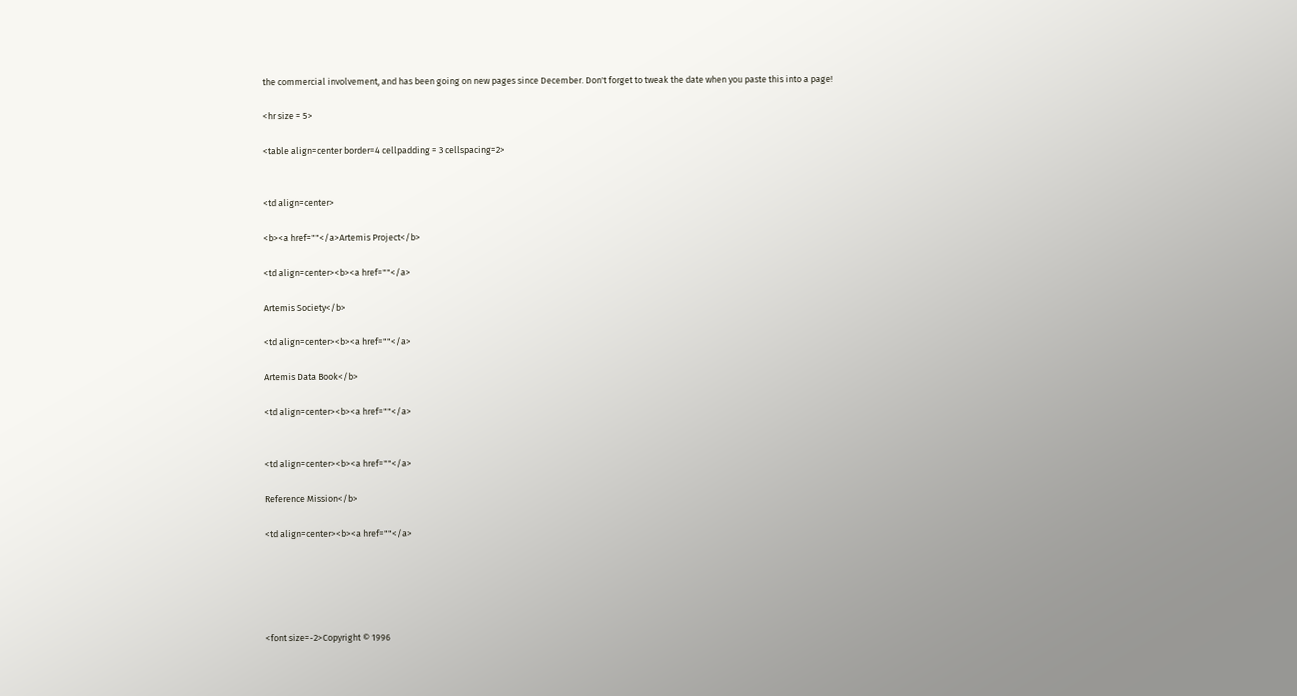the commercial involvement, and has been going on new pages since December. Don't forget to tweak the date when you paste this into a page!

<hr size = 5>

<table align=center border=4 cellpadding = 3 cellspacing=2>


<td align=center>

<b><a href=""</a>Artemis Project</b>

<td align=center><b><a href=""</a>

Artemis Society</b>

<td align=center><b><a href=""</a>

Artemis Data Book</b>

<td align=center><b><a href=""</a>


<td align=center><b><a href=""</a>

Reference Mission</b>

<td align=center><b><a href=""</a>





<font size=-2>Copyright © 1996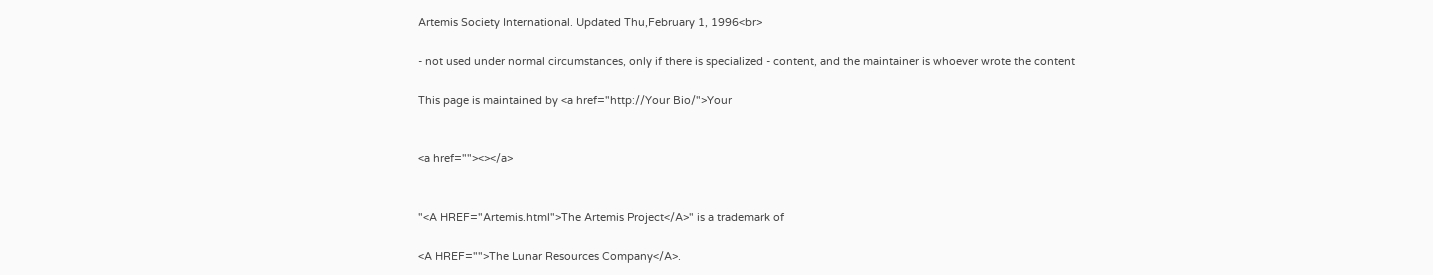Artemis Society International. Updated Thu,February 1, 1996<br>

- not used under normal circumstances, only if there is specialized - content, and the maintainer is whoever wrote the content

This page is maintained by <a href="http://Your Bio/">Your


<a href=""><></a>


"<A HREF="Artemis.html">The Artemis Project</A>" is a trademark of

<A HREF="">The Lunar Resources Company</A>.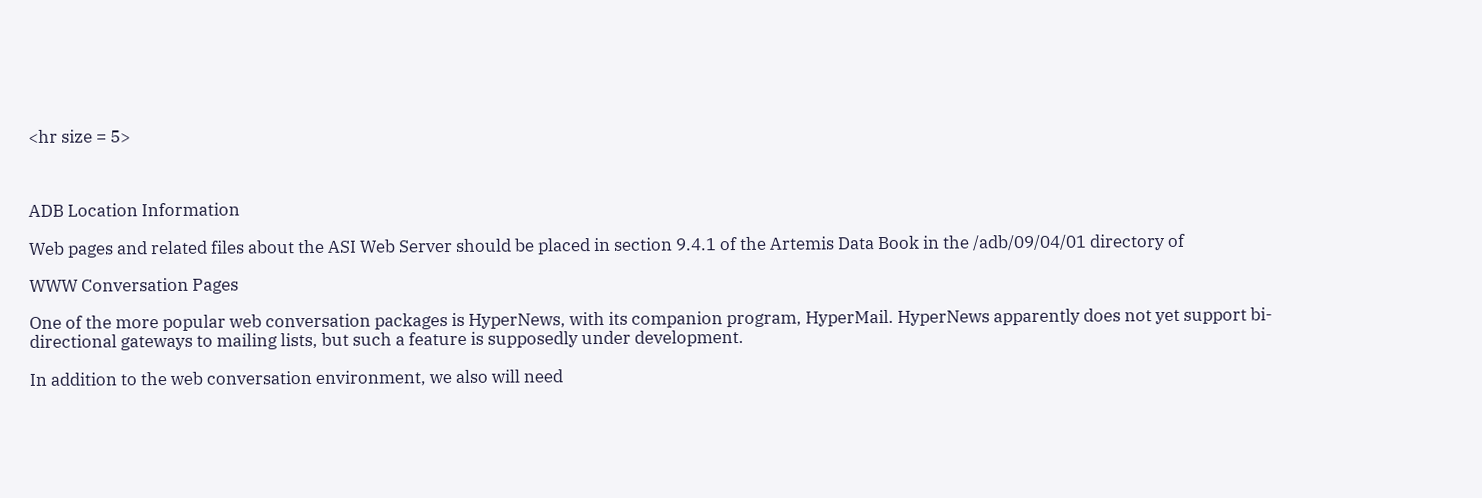<hr size = 5>



ADB Location Information

Web pages and related files about the ASI Web Server should be placed in section 9.4.1 of the Artemis Data Book in the /adb/09/04/01 directory of

WWW Conversation Pages

One of the more popular web conversation packages is HyperNews, with its companion program, HyperMail. HyperNews apparently does not yet support bi-directional gateways to mailing lists, but such a feature is supposedly under development.

In addition to the web conversation environment, we also will need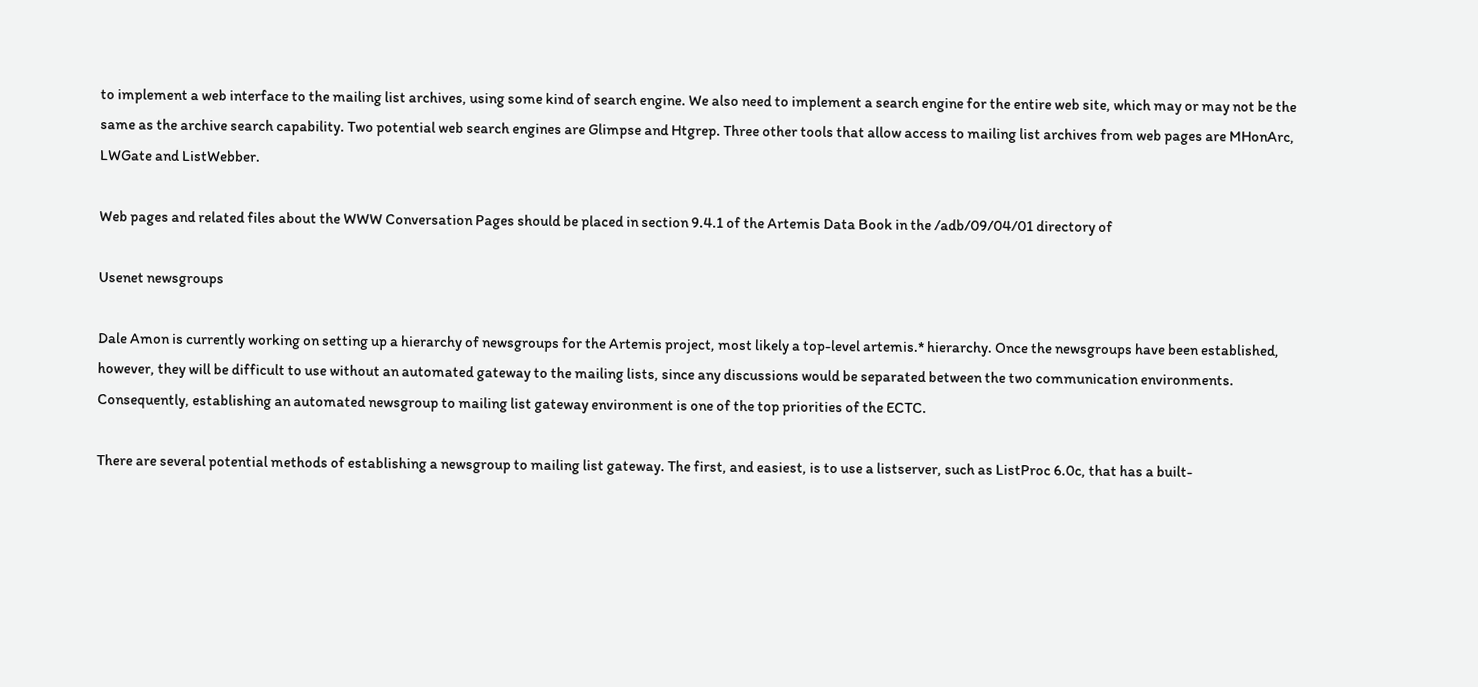to implement a web interface to the mailing list archives, using some kind of search engine. We also need to implement a search engine for the entire web site, which may or may not be the same as the archive search capability. Two potential web search engines are Glimpse and Htgrep. Three other tools that allow access to mailing list archives from web pages are MHonArc, LWGate and ListWebber.

Web pages and related files about the WWW Conversation Pages should be placed in section 9.4.1 of the Artemis Data Book in the /adb/09/04/01 directory of

Usenet newsgroups

Dale Amon is currently working on setting up a hierarchy of newsgroups for the Artemis project, most likely a top-level artemis.* hierarchy. Once the newsgroups have been established, however, they will be difficult to use without an automated gateway to the mailing lists, since any discussions would be separated between the two communication environments. Consequently, establishing an automated newsgroup to mailing list gateway environment is one of the top priorities of the ECTC.

There are several potential methods of establishing a newsgroup to mailing list gateway. The first, and easiest, is to use a listserver, such as ListProc 6.0c, that has a built-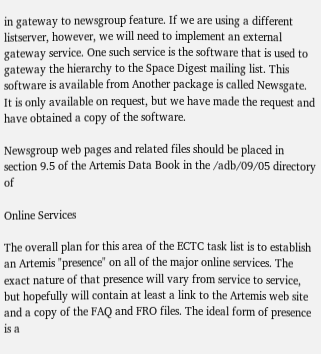in gateway to newsgroup feature. If we are using a different listserver, however, we will need to implement an external gateway service. One such service is the software that is used to gateway the hierarchy to the Space Digest mailing list. This software is available from Another package is called Newsgate. It is only available on request, but we have made the request and have obtained a copy of the software.

Newsgroup web pages and related files should be placed in section 9.5 of the Artemis Data Book in the /adb/09/05 directory of

Online Services

The overall plan for this area of the ECTC task list is to establish an Artemis "presence" on all of the major online services. The exact nature of that presence will vary from service to service, but hopefully will contain at least a link to the Artemis web site and a copy of the FAQ and FRO files. The ideal form of presence is a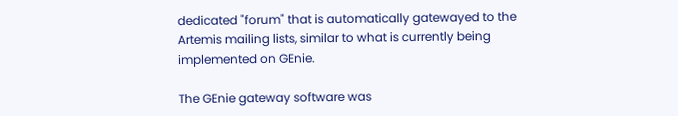dedicated "forum" that is automatically gatewayed to the Artemis mailing lists, similar to what is currently being implemented on GEnie.

The GEnie gateway software was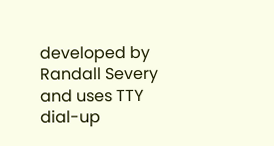developed by Randall Severy and uses TTY dial-up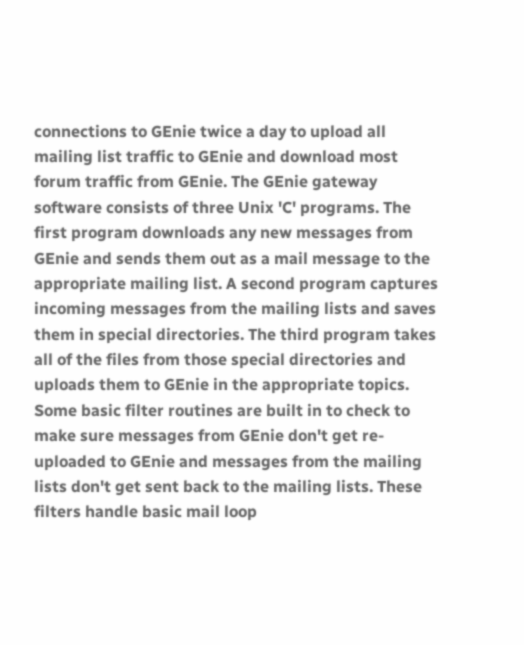connections to GEnie twice a day to upload all mailing list traffic to GEnie and download most forum traffic from GEnie. The GEnie gateway software consists of three Unix 'C' programs. The first program downloads any new messages from GEnie and sends them out as a mail message to the appropriate mailing list. A second program captures incoming messages from the mailing lists and saves them in special directories. The third program takes all of the files from those special directories and uploads them to GEnie in the appropriate topics. Some basic filter routines are built in to check to make sure messages from GEnie don't get re-uploaded to GEnie and messages from the mailing lists don't get sent back to the mailing lists. These filters handle basic mail loop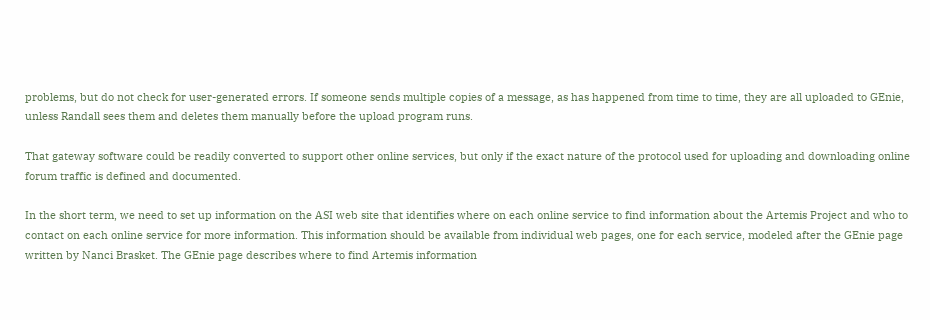problems, but do not check for user-generated errors. If someone sends multiple copies of a message, as has happened from time to time, they are all uploaded to GEnie, unless Randall sees them and deletes them manually before the upload program runs.

That gateway software could be readily converted to support other online services, but only if the exact nature of the protocol used for uploading and downloading online forum traffic is defined and documented.

In the short term, we need to set up information on the ASI web site that identifies where on each online service to find information about the Artemis Project and who to contact on each online service for more information. This information should be available from individual web pages, one for each service, modeled after the GEnie page written by Nanci Brasket. The GEnie page describes where to find Artemis information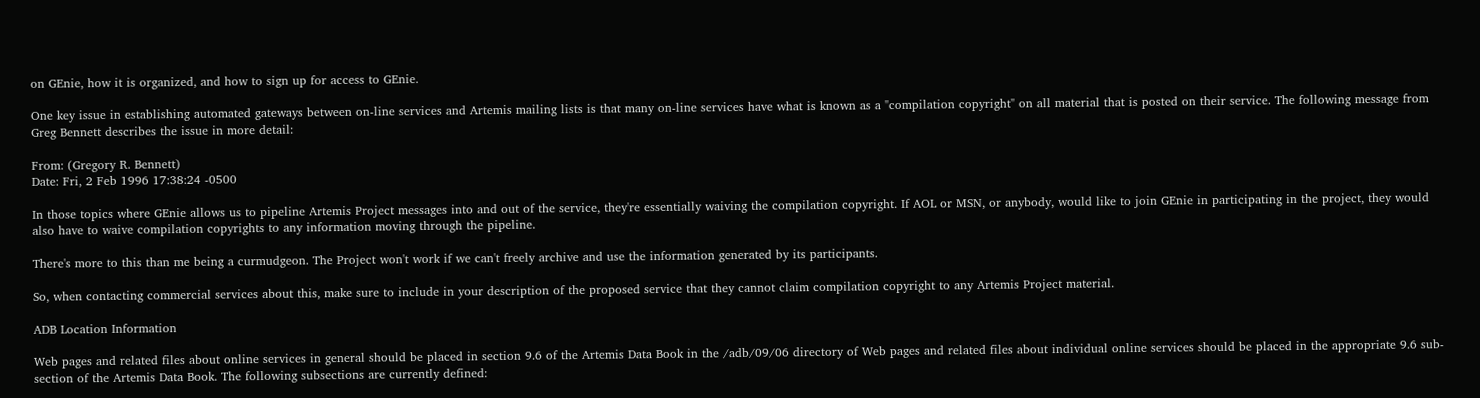on GEnie, how it is organized, and how to sign up for access to GEnie.

One key issue in establishing automated gateways between on-line services and Artemis mailing lists is that many on-line services have what is known as a "compilation copyright" on all material that is posted on their service. The following message from Greg Bennett describes the issue in more detail:

From: (Gregory R. Bennett)
Date: Fri, 2 Feb 1996 17:38:24 -0500

In those topics where GEnie allows us to pipeline Artemis Project messages into and out of the service, they're essentially waiving the compilation copyright. If AOL or MSN, or anybody, would like to join GEnie in participating in the project, they would also have to waive compilation copyrights to any information moving through the pipeline.

There's more to this than me being a curmudgeon. The Project won't work if we can't freely archive and use the information generated by its participants.

So, when contacting commercial services about this, make sure to include in your description of the proposed service that they cannot claim compilation copyright to any Artemis Project material.

ADB Location Information

Web pages and related files about online services in general should be placed in section 9.6 of the Artemis Data Book in the /adb/09/06 directory of Web pages and related files about individual online services should be placed in the appropriate 9.6 sub-section of the Artemis Data Book. The following subsections are currently defined: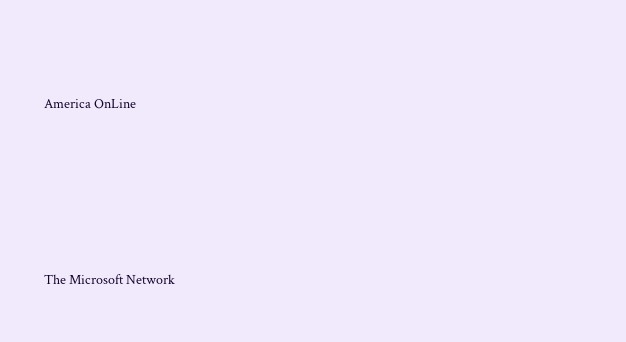America OnLine






The Microsoft Network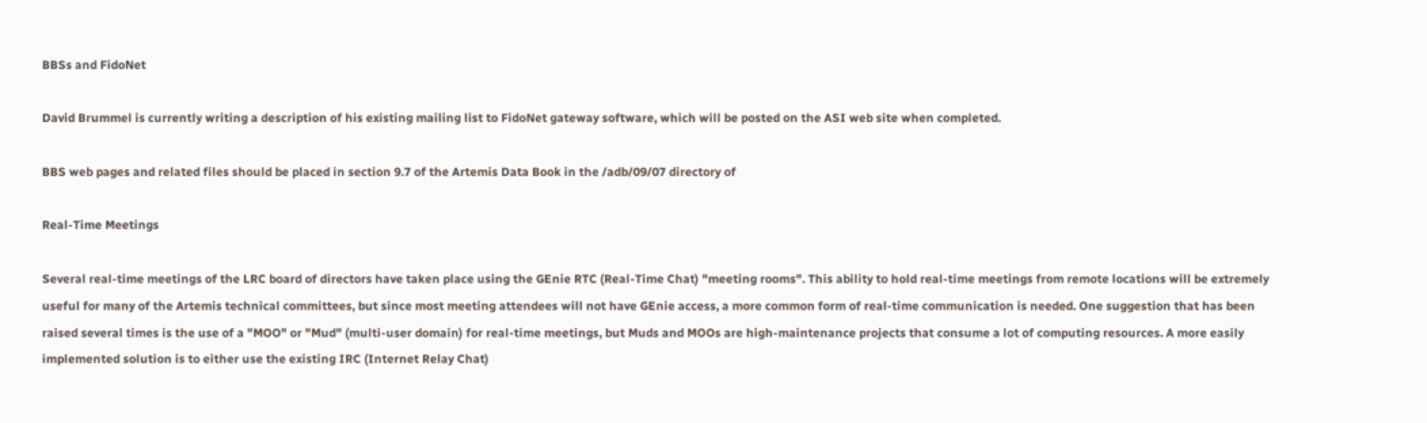BBSs and FidoNet

David Brummel is currently writing a description of his existing mailing list to FidoNet gateway software, which will be posted on the ASI web site when completed.

BBS web pages and related files should be placed in section 9.7 of the Artemis Data Book in the /adb/09/07 directory of

Real-Time Meetings

Several real-time meetings of the LRC board of directors have taken place using the GEnie RTC (Real-Time Chat) "meeting rooms". This ability to hold real-time meetings from remote locations will be extremely useful for many of the Artemis technical committees, but since most meeting attendees will not have GEnie access, a more common form of real-time communication is needed. One suggestion that has been raised several times is the use of a "MOO" or "Mud" (multi-user domain) for real-time meetings, but Muds and MOOs are high-maintenance projects that consume a lot of computing resources. A more easily implemented solution is to either use the existing IRC (Internet Relay Chat)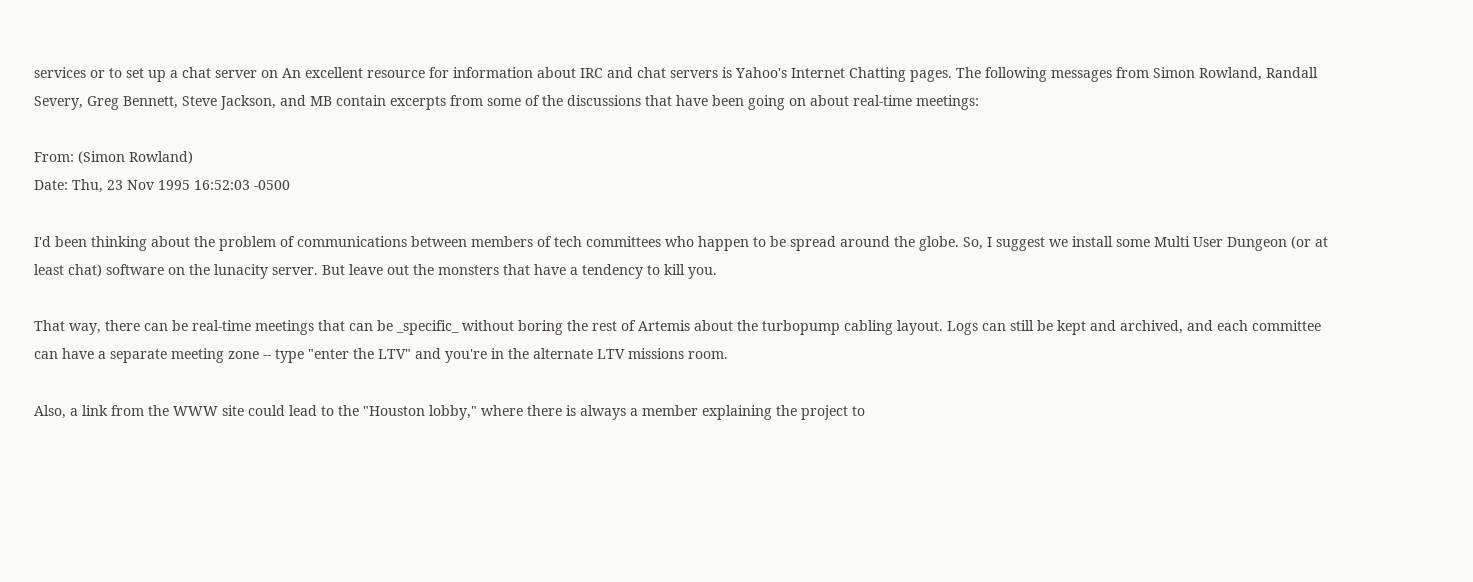services or to set up a chat server on An excellent resource for information about IRC and chat servers is Yahoo's Internet Chatting pages. The following messages from Simon Rowland, Randall Severy, Greg Bennett, Steve Jackson, and MB contain excerpts from some of the discussions that have been going on about real-time meetings:

From: (Simon Rowland)
Date: Thu, 23 Nov 1995 16:52:03 -0500

I'd been thinking about the problem of communications between members of tech committees who happen to be spread around the globe. So, I suggest we install some Multi User Dungeon (or at least chat) software on the lunacity server. But leave out the monsters that have a tendency to kill you.

That way, there can be real-time meetings that can be _specific_ without boring the rest of Artemis about the turbopump cabling layout. Logs can still be kept and archived, and each committee can have a separate meeting zone -- type "enter the LTV" and you're in the alternate LTV missions room.

Also, a link from the WWW site could lead to the "Houston lobby," where there is always a member explaining the project to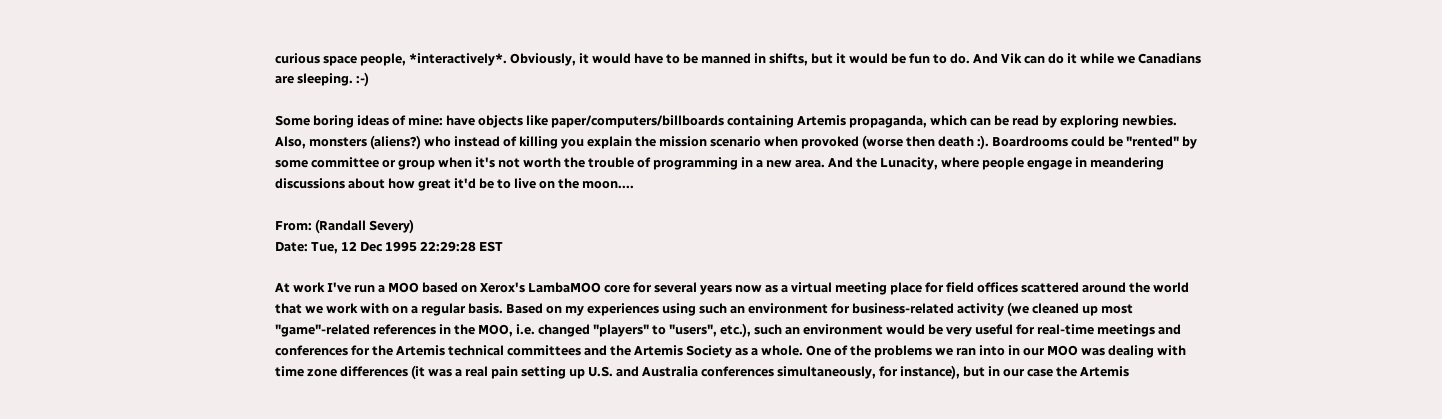curious space people, *interactively*. Obviously, it would have to be manned in shifts, but it would be fun to do. And Vik can do it while we Canadians are sleeping. :-)

Some boring ideas of mine: have objects like paper/computers/billboards containing Artemis propaganda, which can be read by exploring newbies. Also, monsters (aliens?) who instead of killing you explain the mission scenario when provoked (worse then death :). Boardrooms could be "rented" by some committee or group when it's not worth the trouble of programming in a new area. And the Lunacity, where people engage in meandering discussions about how great it'd be to live on the moon....

From: (Randall Severy)
Date: Tue, 12 Dec 1995 22:29:28 EST

At work I've run a MOO based on Xerox's LambaMOO core for several years now as a virtual meeting place for field offices scattered around the world that we work with on a regular basis. Based on my experiences using such an environment for business-related activity (we cleaned up most "game"-related references in the MOO, i.e. changed "players" to "users", etc.), such an environment would be very useful for real-time meetings and conferences for the Artemis technical committees and the Artemis Society as a whole. One of the problems we ran into in our MOO was dealing with time zone differences (it was a real pain setting up U.S. and Australia conferences simultaneously, for instance), but in our case the Artemis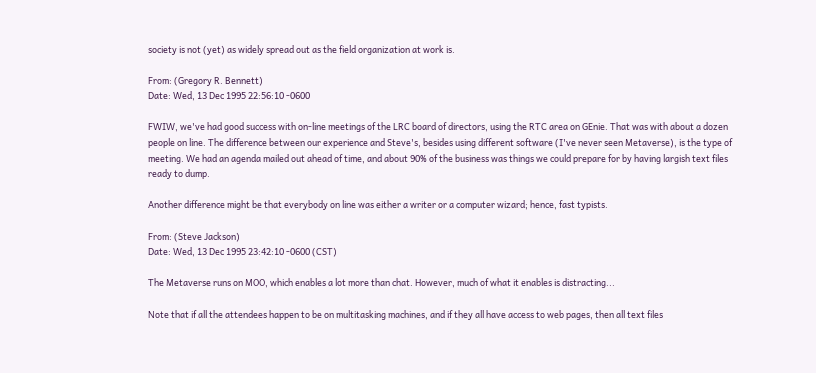society is not (yet) as widely spread out as the field organization at work is.

From: (Gregory R. Bennett)
Date: Wed, 13 Dec 1995 22:56:10 -0600

FWIW, we've had good success with on-line meetings of the LRC board of directors, using the RTC area on GEnie. That was with about a dozen people on line. The difference between our experience and Steve's, besides using different software (I've never seen Metaverse), is the type of meeting. We had an agenda mailed out ahead of time, and about 90% of the business was things we could prepare for by having largish text files ready to dump.

Another difference might be that everybody on line was either a writer or a computer wizard; hence, fast typists.

From: (Steve Jackson)
Date: Wed, 13 Dec 1995 23:42:10 -0600 (CST)

The Metaverse runs on MOO, which enables a lot more than chat. However, much of what it enables is distracting...

Note that if all the attendees happen to be on multitasking machines, and if they all have access to web pages, then all text files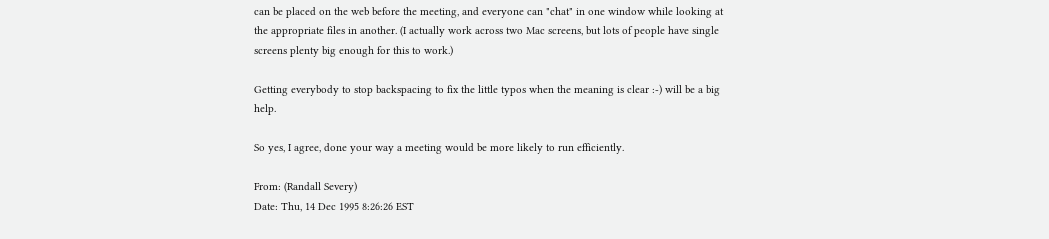can be placed on the web before the meeting, and everyone can "chat" in one window while looking at the appropriate files in another. (I actually work across two Mac screens, but lots of people have single screens plenty big enough for this to work.)

Getting everybody to stop backspacing to fix the little typos when the meaning is clear :-) will be a big help.

So yes, I agree, done your way a meeting would be more likely to run efficiently.

From: (Randall Severy)
Date: Thu, 14 Dec 1995 8:26:26 EST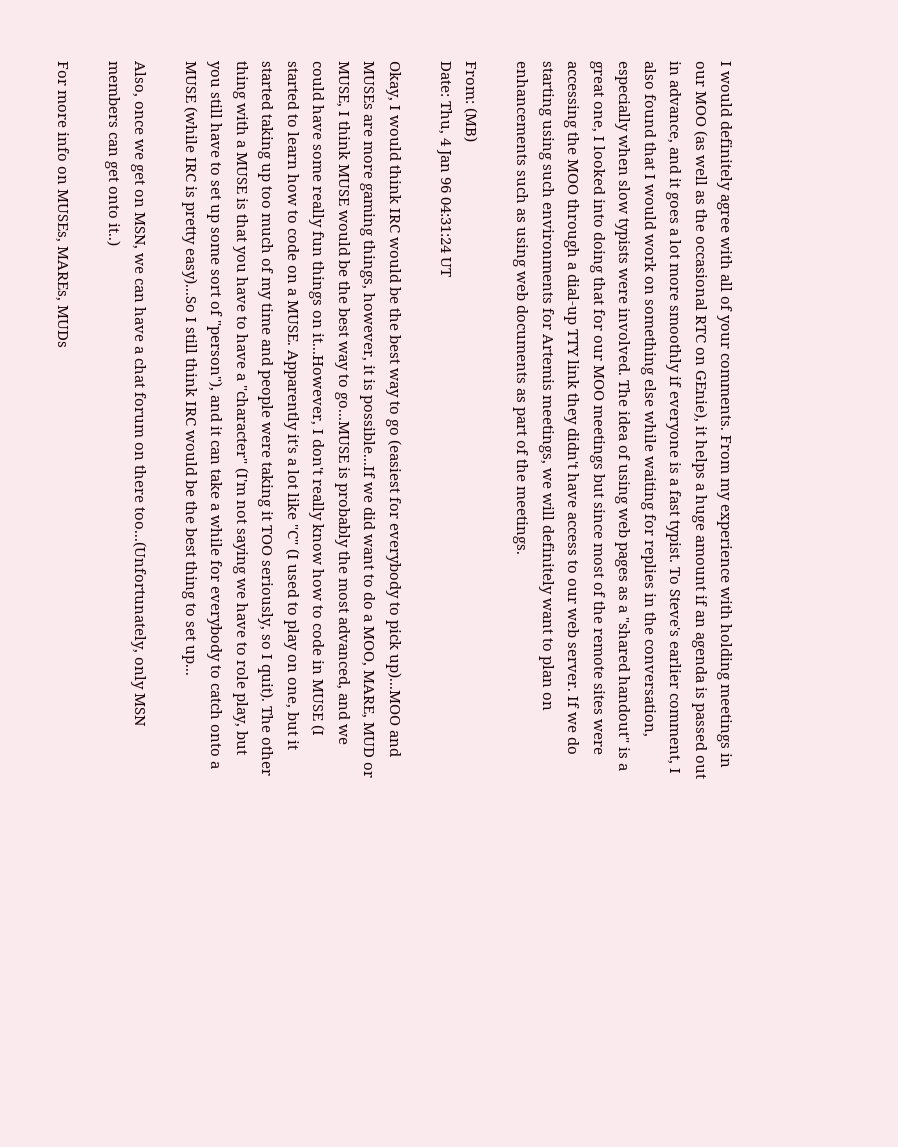I would definitely agree with all of your comments. From my experience with holding meetings in our MOO (as well as the occasional RTC on GEnie), it helps a huge amount if an agenda is passed out in advance, and it goes a lot more smoothly if everyone is a fast typist. To Steve's earlier comment, I also found that I would work on something else while waiting for replies in the conversation, especially when slow typists were involved. The idea of using web pages as a "shared handout" is a great one, I looked into doing that for our MOO meetings but since most of the remote sites were accessing the MOO through a dial-up TTY link they didn't have access to our web server. If we do starting using such environments for Artemis meetings, we will definitely want to plan on enhancements such as using web documents as part of the meetings.

From: (MB)
Date: Thu, 4 Jan 96 04:31:24 UT

Okay, I would think IRC would be the best way to go (easiest for everybody to pick up)...MOO and MUSEs are more gaming things, however, it is possible...If we did want to do a MOO, MARE, MUD or MUSE, I think MUSE would be the best way to go...MUSE is probably the most advanced, and we could have some really fun things on it...However, I don't really know how to code in MUSE (I started to learn how to code on a MUSE. Apparently it's a lot like "C" (I used to play on one, but it started taking up too much of my time and people were taking it TOO seriously, so I quit). The other thing with a MUSE is that you have to have a "character" (I'm not saying we have to role play, but you still have to set up some sort of "person"), and it can take a while for everybody to catch onto a MUSE (while IRC is pretty easy)...So I still think IRC would be the best thing to set up...

Also, once we get on MSN, we can have a chat forum on there too...(Unfortunately, only MSN members can get onto it..)

For more info on MUSEs, MAREs, MUDs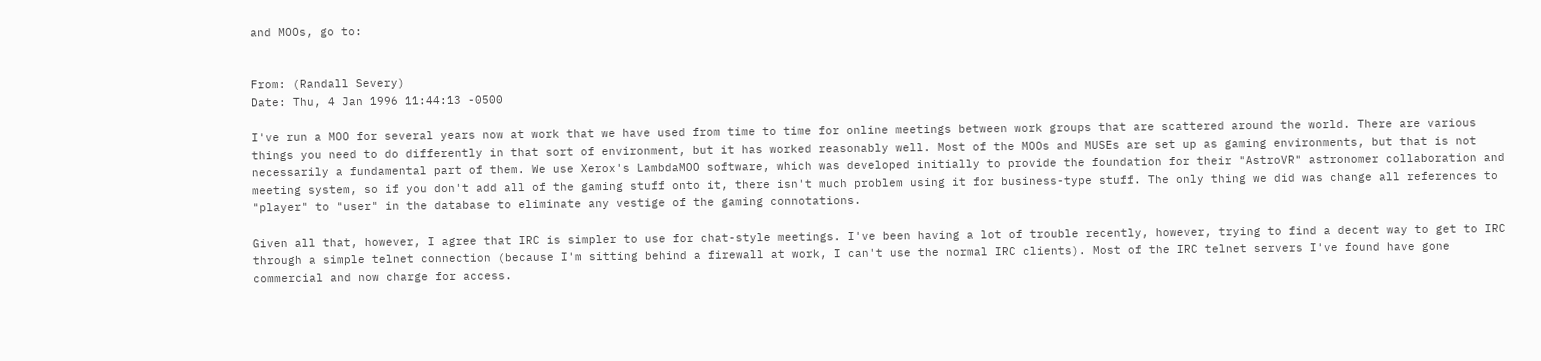and MOOs, go to:


From: (Randall Severy)
Date: Thu, 4 Jan 1996 11:44:13 -0500

I've run a MOO for several years now at work that we have used from time to time for online meetings between work groups that are scattered around the world. There are various things you need to do differently in that sort of environment, but it has worked reasonably well. Most of the MOOs and MUSEs are set up as gaming environments, but that is not necessarily a fundamental part of them. We use Xerox's LambdaMOO software, which was developed initially to provide the foundation for their "AstroVR" astronomer collaboration and meeting system, so if you don't add all of the gaming stuff onto it, there isn't much problem using it for business-type stuff. The only thing we did was change all references to "player" to "user" in the database to eliminate any vestige of the gaming connotations.

Given all that, however, I agree that IRC is simpler to use for chat-style meetings. I've been having a lot of trouble recently, however, trying to find a decent way to get to IRC through a simple telnet connection (because I'm sitting behind a firewall at work, I can't use the normal IRC clients). Most of the IRC telnet servers I've found have gone commercial and now charge for access.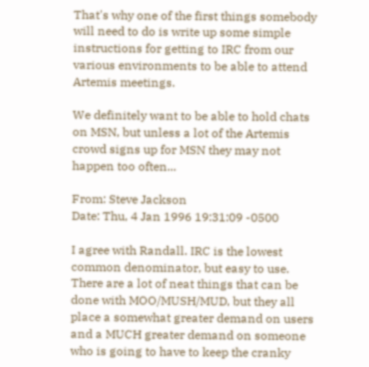That's why one of the first things somebody will need to do is write up some simple instructions for getting to IRC from our various environments to be able to attend Artemis meetings.

We definitely want to be able to hold chats on MSN, but unless a lot of the Artemis crowd signs up for MSN they may not happen too often...

From: Steve Jackson
Date: Thu, 4 Jan 1996 19:31:09 -0500

I agree with Randall. IRC is the lowest common denominator, but easy to use. There are a lot of neat things that can be done with MOO/MUSH/MUD, but they all place a somewhat greater demand on users and a MUCH greater demand on someone who is going to have to keep the cranky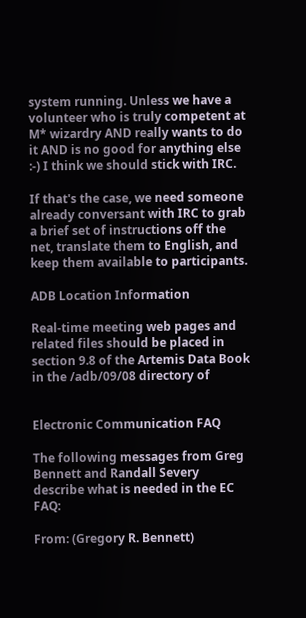system running. Unless we have a volunteer who is truly competent at M* wizardry AND really wants to do it AND is no good for anything else :-) I think we should stick with IRC.

If that's the case, we need someone already conversant with IRC to grab a brief set of instructions off the net, translate them to English, and keep them available to participants.

ADB Location Information

Real-time meeting web pages and related files should be placed in section 9.8 of the Artemis Data Book in the /adb/09/08 directory of


Electronic Communication FAQ

The following messages from Greg Bennett and Randall Severy describe what is needed in the EC FAQ:

From: (Gregory R. Bennett)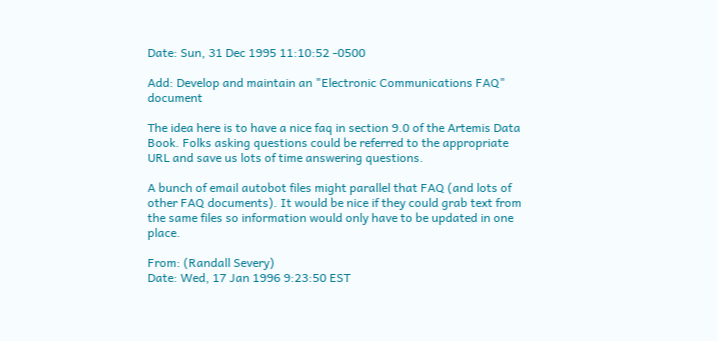Date: Sun, 31 Dec 1995 11:10:52 -0500

Add: Develop and maintain an "Electronic Communications FAQ" document

The idea here is to have a nice faq in section 9.0 of the Artemis Data Book. Folks asking questions could be referred to the appropriate URL and save us lots of time answering questions.

A bunch of email autobot files might parallel that FAQ (and lots of other FAQ documents). It would be nice if they could grab text from the same files so information would only have to be updated in one place.

From: (Randall Severy)
Date: Wed, 17 Jan 1996 9:23:50 EST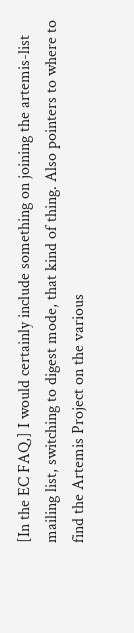[In the EC FAQ,] I would certainly include something on joining the artemis-list mailing list, switching to digest mode, that kind of thing. Also pointers to where to find the Artemis Project on the various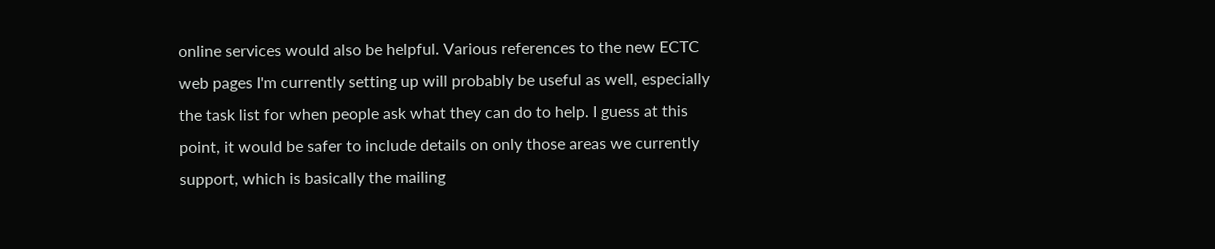online services would also be helpful. Various references to the new ECTC web pages I'm currently setting up will probably be useful as well, especially the task list for when people ask what they can do to help. I guess at this point, it would be safer to include details on only those areas we currently support, which is basically the mailing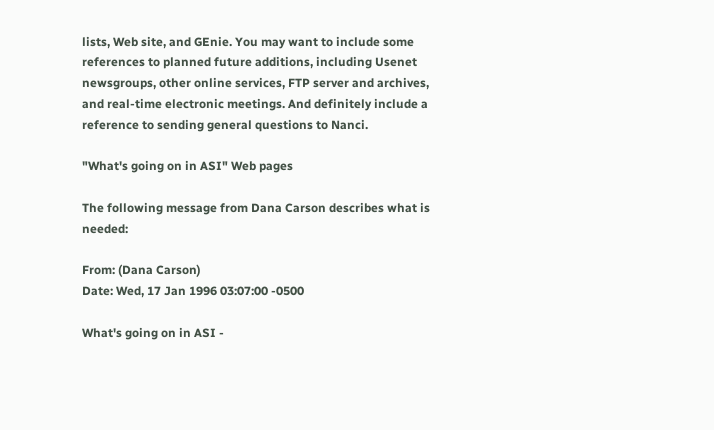lists, Web site, and GEnie. You may want to include some references to planned future additions, including Usenet newsgroups, other online services, FTP server and archives, and real-time electronic meetings. And definitely include a reference to sending general questions to Nanci.

"What's going on in ASI" Web pages

The following message from Dana Carson describes what is needed:

From: (Dana Carson)
Date: Wed, 17 Jan 1996 03:07:00 -0500

What's going on in ASI -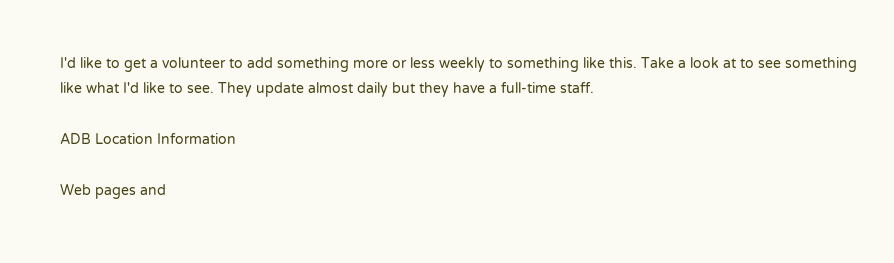I'd like to get a volunteer to add something more or less weekly to something like this. Take a look at to see something like what I'd like to see. They update almost daily but they have a full-time staff.

ADB Location Information

Web pages and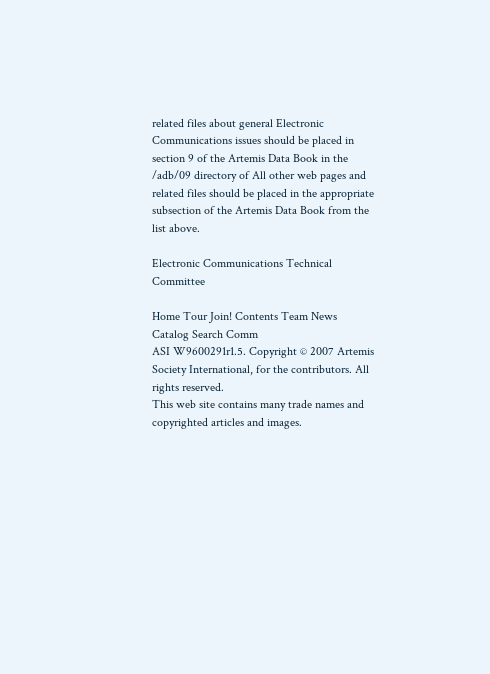related files about general Electronic Communications issues should be placed in section 9 of the Artemis Data Book in the /adb/09 directory of All other web pages and related files should be placed in the appropriate subsection of the Artemis Data Book from the list above.

Electronic Communications Technical Committee

Home Tour Join! Contents Team News Catalog Search Comm
ASI W9600291r1.5. Copyright © 2007 Artemis Society International, for the contributors. All rights reserved.
This web site contains many trade names and copyrighted articles and images.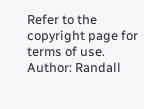Refer to the copyright page for terms of use.
Author: Randall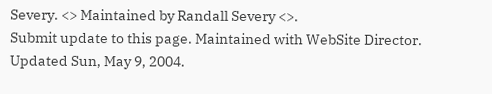Severy. <> Maintained by Randall Severy <>.
Submit update to this page. Maintained with WebSite Director. Updated Sun, May 9, 2004.